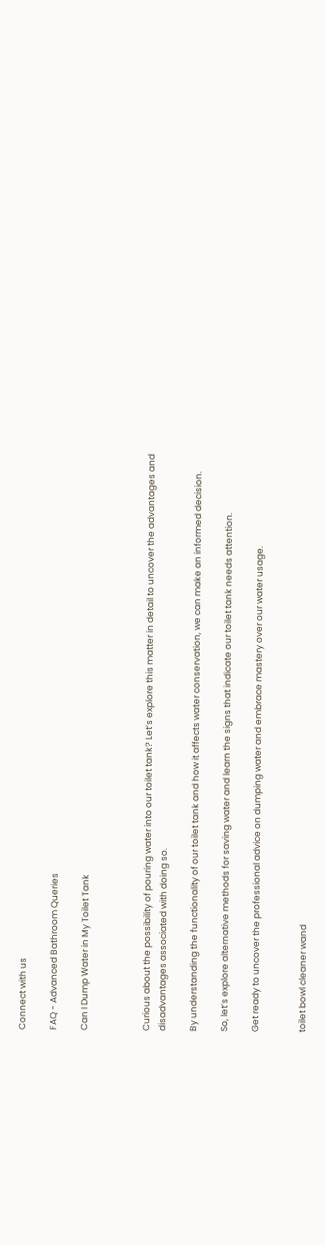Connect with us

FAQ - Advanced Bathroom Queries

Can I Dump Water in My Toilet Tank



Curious about the possibility of pouring water into our toilet tank? Let’s explore this matter in detail to uncover the advantages and disadvantages associated with doing so.

By understanding the functionality of our toilet tank and how it affects water conservation, we can make an informed decision.

So, let’s explore alternative methods for saving water and learn the signs that indicate our toilet tank needs attention.

Get ready to uncover the professional advice on dumping water and embrace mastery over our water usage.


toilet bowl cleaner wand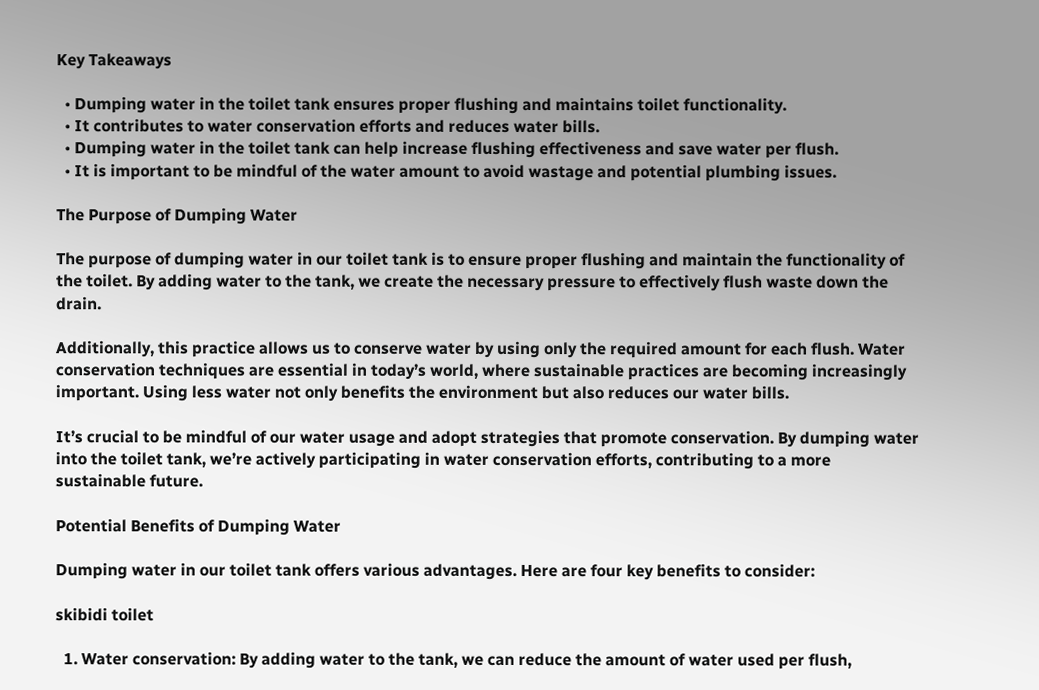Key Takeaways

  • Dumping water in the toilet tank ensures proper flushing and maintains toilet functionality.
  • It contributes to water conservation efforts and reduces water bills.
  • Dumping water in the toilet tank can help increase flushing effectiveness and save water per flush.
  • It is important to be mindful of the water amount to avoid wastage and potential plumbing issues.

The Purpose of Dumping Water

The purpose of dumping water in our toilet tank is to ensure proper flushing and maintain the functionality of the toilet. By adding water to the tank, we create the necessary pressure to effectively flush waste down the drain.

Additionally, this practice allows us to conserve water by using only the required amount for each flush. Water conservation techniques are essential in today’s world, where sustainable practices are becoming increasingly important. Using less water not only benefits the environment but also reduces our water bills.

It’s crucial to be mindful of our water usage and adopt strategies that promote conservation. By dumping water into the toilet tank, we’re actively participating in water conservation efforts, contributing to a more sustainable future.

Potential Benefits of Dumping Water

Dumping water in our toilet tank offers various advantages. Here are four key benefits to consider:

skibidi toilet

  1. Water conservation: By adding water to the tank, we can reduce the amount of water used per flush,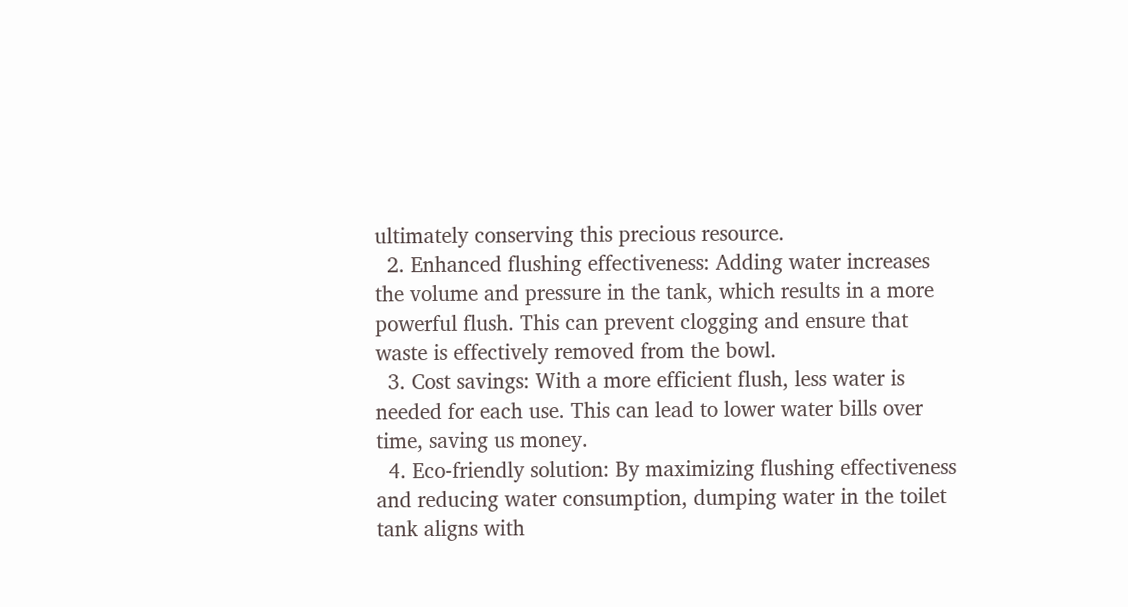ultimately conserving this precious resource.
  2. Enhanced flushing effectiveness: Adding water increases the volume and pressure in the tank, which results in a more powerful flush. This can prevent clogging and ensure that waste is effectively removed from the bowl.
  3. Cost savings: With a more efficient flush, less water is needed for each use. This can lead to lower water bills over time, saving us money.
  4. Eco-friendly solution: By maximizing flushing effectiveness and reducing water consumption, dumping water in the toilet tank aligns with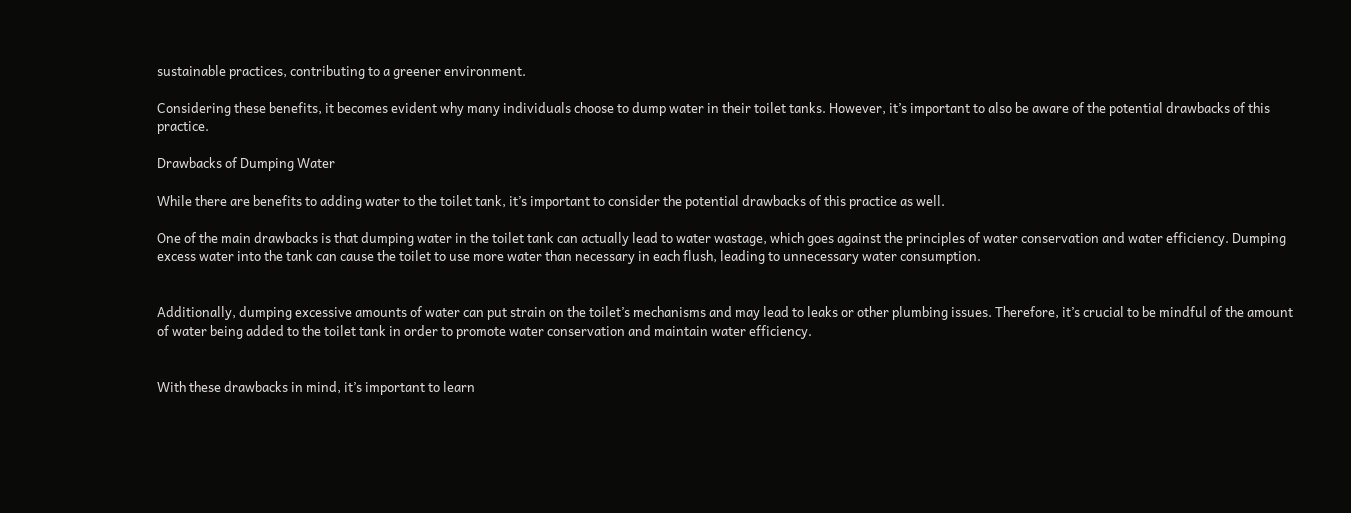sustainable practices, contributing to a greener environment.

Considering these benefits, it becomes evident why many individuals choose to dump water in their toilet tanks. However, it’s important to also be aware of the potential drawbacks of this practice.

Drawbacks of Dumping Water

While there are benefits to adding water to the toilet tank, it’s important to consider the potential drawbacks of this practice as well.

One of the main drawbacks is that dumping water in the toilet tank can actually lead to water wastage, which goes against the principles of water conservation and water efficiency. Dumping excess water into the tank can cause the toilet to use more water than necessary in each flush, leading to unnecessary water consumption.


Additionally, dumping excessive amounts of water can put strain on the toilet’s mechanisms and may lead to leaks or other plumbing issues. Therefore, it’s crucial to be mindful of the amount of water being added to the toilet tank in order to promote water conservation and maintain water efficiency.


With these drawbacks in mind, it’s important to learn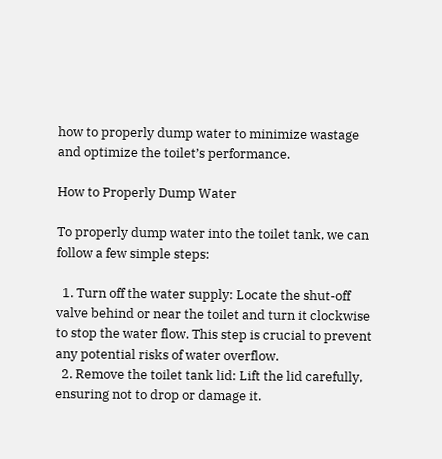how to properly dump water to minimize wastage and optimize the toilet’s performance.

How to Properly Dump Water

To properly dump water into the toilet tank, we can follow a few simple steps:

  1. Turn off the water supply: Locate the shut-off valve behind or near the toilet and turn it clockwise to stop the water flow. This step is crucial to prevent any potential risks of water overflow.
  2. Remove the toilet tank lid: Lift the lid carefully, ensuring not to drop or damage it.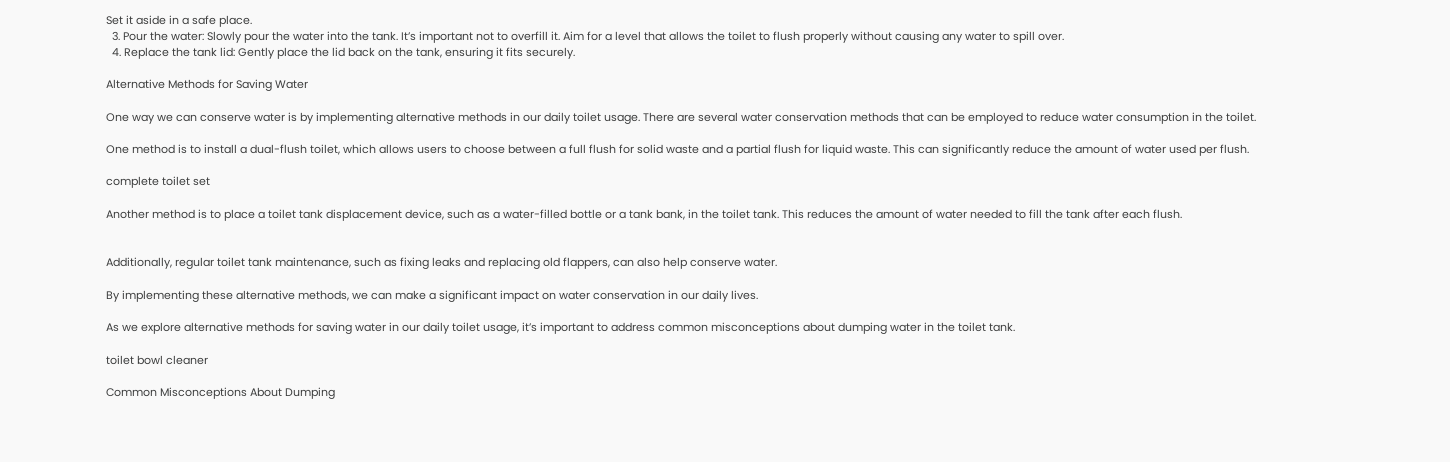Set it aside in a safe place.
  3. Pour the water: Slowly pour the water into the tank. It’s important not to overfill it. Aim for a level that allows the toilet to flush properly without causing any water to spill over.
  4. Replace the tank lid: Gently place the lid back on the tank, ensuring it fits securely.

Alternative Methods for Saving Water

One way we can conserve water is by implementing alternative methods in our daily toilet usage. There are several water conservation methods that can be employed to reduce water consumption in the toilet.

One method is to install a dual-flush toilet, which allows users to choose between a full flush for solid waste and a partial flush for liquid waste. This can significantly reduce the amount of water used per flush.

complete toilet set

Another method is to place a toilet tank displacement device, such as a water-filled bottle or a tank bank, in the toilet tank. This reduces the amount of water needed to fill the tank after each flush.


Additionally, regular toilet tank maintenance, such as fixing leaks and replacing old flappers, can also help conserve water.

By implementing these alternative methods, we can make a significant impact on water conservation in our daily lives.

As we explore alternative methods for saving water in our daily toilet usage, it’s important to address common misconceptions about dumping water in the toilet tank.

toilet bowl cleaner

Common Misconceptions About Dumping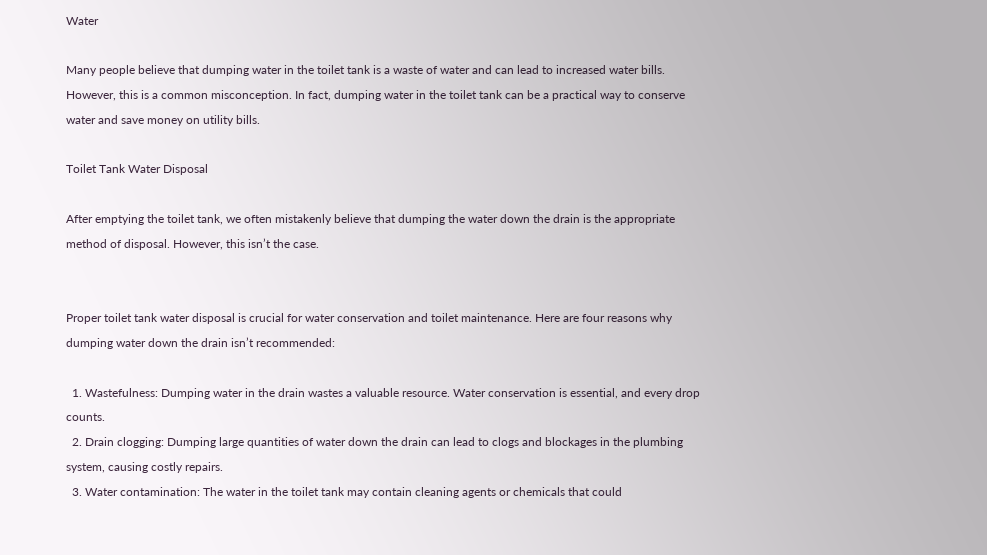Water

Many people believe that dumping water in the toilet tank is a waste of water and can lead to increased water bills. However, this is a common misconception. In fact, dumping water in the toilet tank can be a practical way to conserve water and save money on utility bills.

Toilet Tank Water Disposal

After emptying the toilet tank, we often mistakenly believe that dumping the water down the drain is the appropriate method of disposal. However, this isn’t the case.


Proper toilet tank water disposal is crucial for water conservation and toilet maintenance. Here are four reasons why dumping water down the drain isn’t recommended:

  1. Wastefulness: Dumping water in the drain wastes a valuable resource. Water conservation is essential, and every drop counts.
  2. Drain clogging: Dumping large quantities of water down the drain can lead to clogs and blockages in the plumbing system, causing costly repairs.
  3. Water contamination: The water in the toilet tank may contain cleaning agents or chemicals that could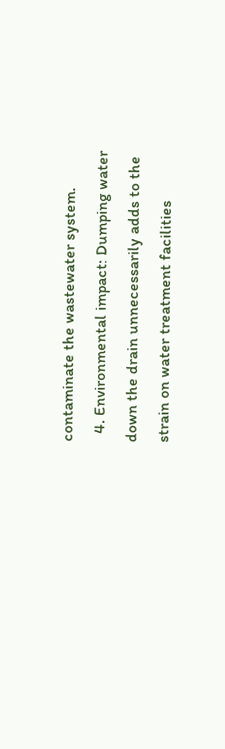contaminate the wastewater system.
  4. Environmental impact: Dumping water down the drain unnecessarily adds to the strain on water treatment facilities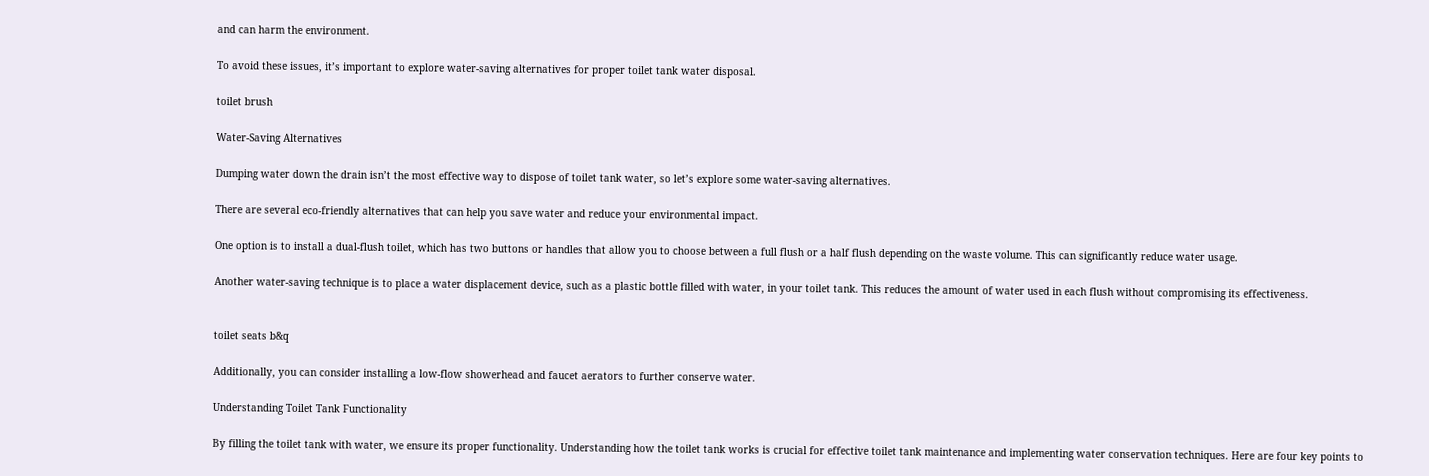and can harm the environment.

To avoid these issues, it’s important to explore water-saving alternatives for proper toilet tank water disposal.

toilet brush

Water-Saving Alternatives

Dumping water down the drain isn’t the most effective way to dispose of toilet tank water, so let’s explore some water-saving alternatives.

There are several eco-friendly alternatives that can help you save water and reduce your environmental impact.

One option is to install a dual-flush toilet, which has two buttons or handles that allow you to choose between a full flush or a half flush depending on the waste volume. This can significantly reduce water usage.

Another water-saving technique is to place a water displacement device, such as a plastic bottle filled with water, in your toilet tank. This reduces the amount of water used in each flush without compromising its effectiveness.


toilet seats b&q

Additionally, you can consider installing a low-flow showerhead and faucet aerators to further conserve water.

Understanding Toilet Tank Functionality

By filling the toilet tank with water, we ensure its proper functionality. Understanding how the toilet tank works is crucial for effective toilet tank maintenance and implementing water conservation techniques. Here are four key points to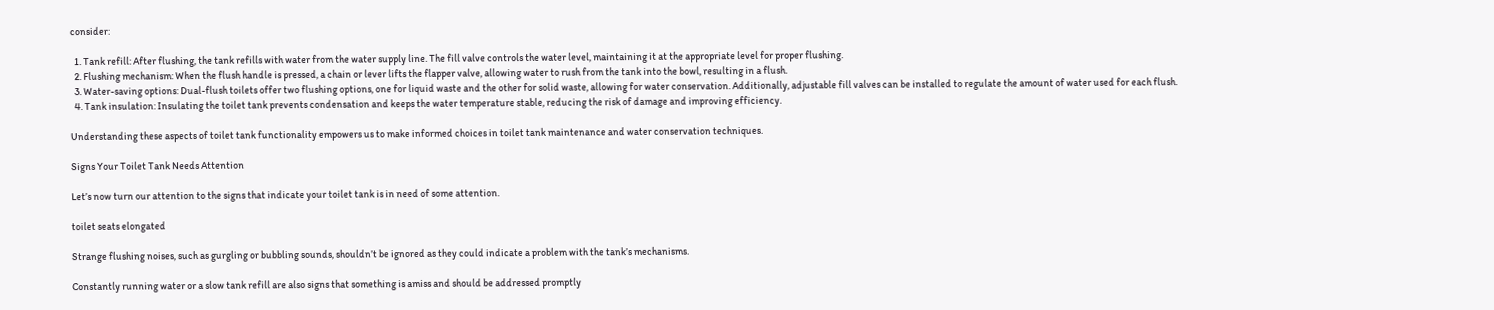consider:

  1. Tank refill: After flushing, the tank refills with water from the water supply line. The fill valve controls the water level, maintaining it at the appropriate level for proper flushing.
  2. Flushing mechanism: When the flush handle is pressed, a chain or lever lifts the flapper valve, allowing water to rush from the tank into the bowl, resulting in a flush.
  3. Water-saving options: Dual-flush toilets offer two flushing options, one for liquid waste and the other for solid waste, allowing for water conservation. Additionally, adjustable fill valves can be installed to regulate the amount of water used for each flush.
  4. Tank insulation: Insulating the toilet tank prevents condensation and keeps the water temperature stable, reducing the risk of damage and improving efficiency.

Understanding these aspects of toilet tank functionality empowers us to make informed choices in toilet tank maintenance and water conservation techniques.

Signs Your Toilet Tank Needs Attention

Let’s now turn our attention to the signs that indicate your toilet tank is in need of some attention.

toilet seats elongated

Strange flushing noises, such as gurgling or bubbling sounds, shouldn’t be ignored as they could indicate a problem with the tank’s mechanisms.

Constantly running water or a slow tank refill are also signs that something is amiss and should be addressed promptly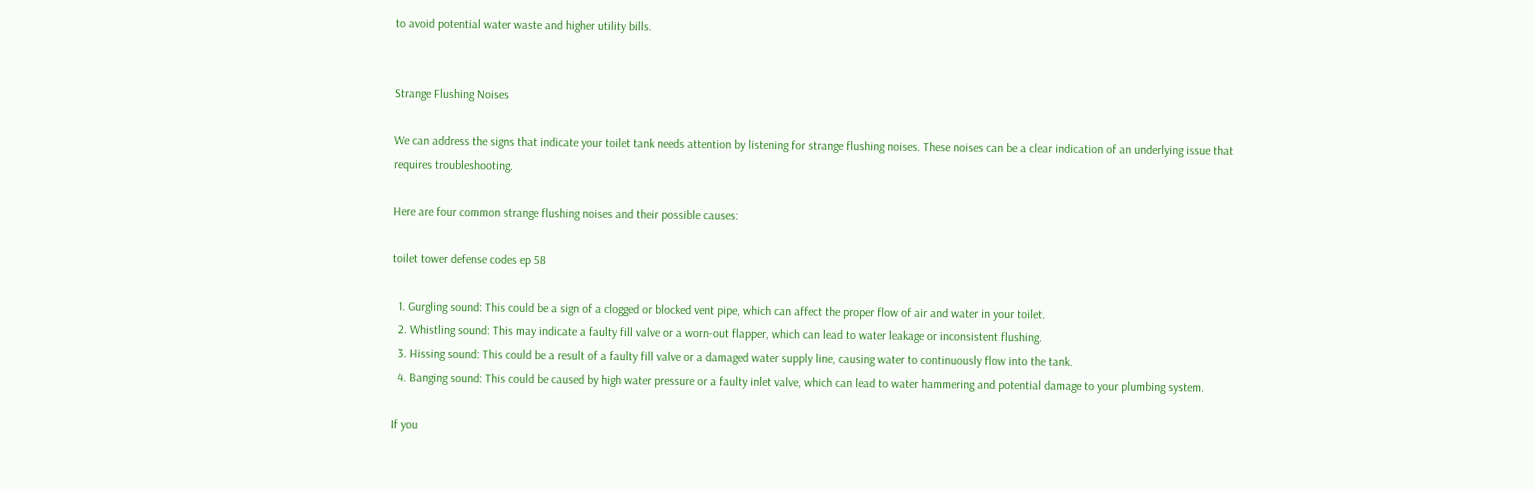to avoid potential water waste and higher utility bills.


Strange Flushing Noises

We can address the signs that indicate your toilet tank needs attention by listening for strange flushing noises. These noises can be a clear indication of an underlying issue that requires troubleshooting.

Here are four common strange flushing noises and their possible causes:

toilet tower defense codes ep 58

  1. Gurgling sound: This could be a sign of a clogged or blocked vent pipe, which can affect the proper flow of air and water in your toilet.
  2. Whistling sound: This may indicate a faulty fill valve or a worn-out flapper, which can lead to water leakage or inconsistent flushing.
  3. Hissing sound: This could be a result of a faulty fill valve or a damaged water supply line, causing water to continuously flow into the tank.
  4. Banging sound: This could be caused by high water pressure or a faulty inlet valve, which can lead to water hammering and potential damage to your plumbing system.

If you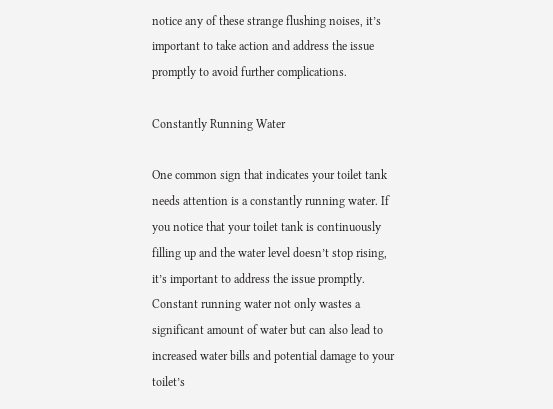notice any of these strange flushing noises, it’s important to take action and address the issue promptly to avoid further complications.

Constantly Running Water

One common sign that indicates your toilet tank needs attention is a constantly running water. If you notice that your toilet tank is continuously filling up and the water level doesn’t stop rising, it’s important to address the issue promptly. Constant running water not only wastes a significant amount of water but can also lead to increased water bills and potential damage to your toilet’s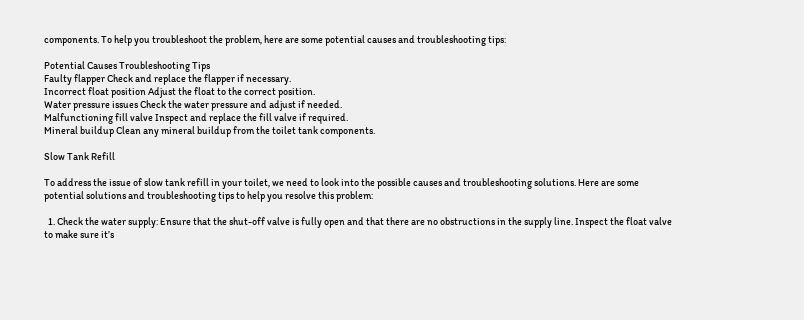components. To help you troubleshoot the problem, here are some potential causes and troubleshooting tips:

Potential Causes Troubleshooting Tips
Faulty flapper Check and replace the flapper if necessary.
Incorrect float position Adjust the float to the correct position.
Water pressure issues Check the water pressure and adjust if needed.
Malfunctioning fill valve Inspect and replace the fill valve if required.
Mineral buildup Clean any mineral buildup from the toilet tank components.

Slow Tank Refill

To address the issue of slow tank refill in your toilet, we need to look into the possible causes and troubleshooting solutions. Here are some potential solutions and troubleshooting tips to help you resolve this problem:

  1. Check the water supply: Ensure that the shut-off valve is fully open and that there are no obstructions in the supply line. Inspect the float valve to make sure it’s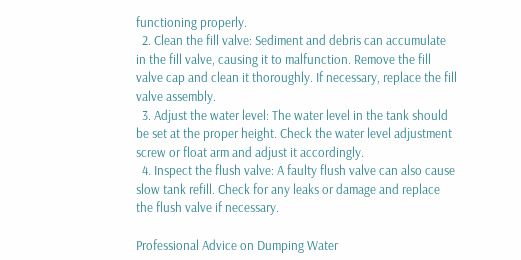functioning properly.
  2. Clean the fill valve: Sediment and debris can accumulate in the fill valve, causing it to malfunction. Remove the fill valve cap and clean it thoroughly. If necessary, replace the fill valve assembly.
  3. Adjust the water level: The water level in the tank should be set at the proper height. Check the water level adjustment screw or float arm and adjust it accordingly.
  4. Inspect the flush valve: A faulty flush valve can also cause slow tank refill. Check for any leaks or damage and replace the flush valve if necessary.

Professional Advice on Dumping Water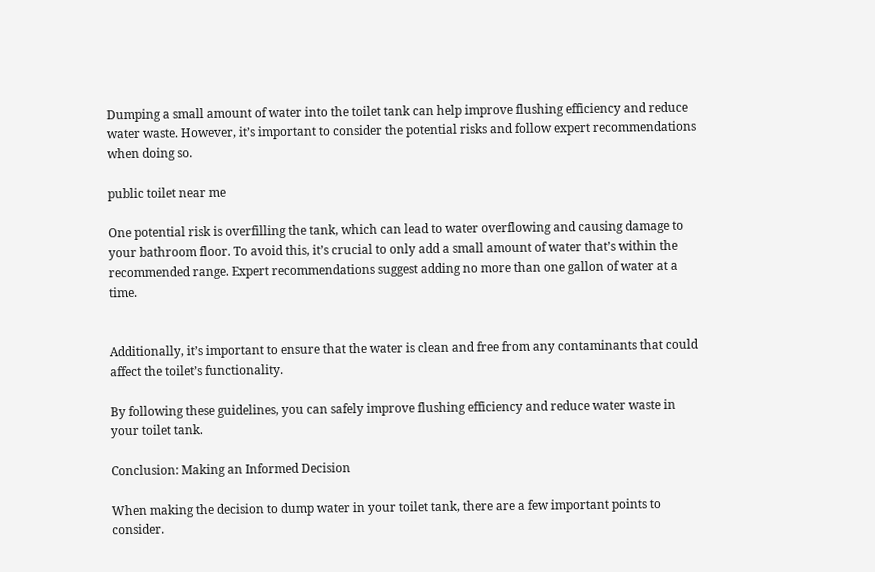Dumping a small amount of water into the toilet tank can help improve flushing efficiency and reduce water waste. However, it’s important to consider the potential risks and follow expert recommendations when doing so.

public toilet near me

One potential risk is overfilling the tank, which can lead to water overflowing and causing damage to your bathroom floor. To avoid this, it’s crucial to only add a small amount of water that’s within the recommended range. Expert recommendations suggest adding no more than one gallon of water at a time.


Additionally, it’s important to ensure that the water is clean and free from any contaminants that could affect the toilet’s functionality.

By following these guidelines, you can safely improve flushing efficiency and reduce water waste in your toilet tank.

Conclusion: Making an Informed Decision

When making the decision to dump water in your toilet tank, there are a few important points to consider.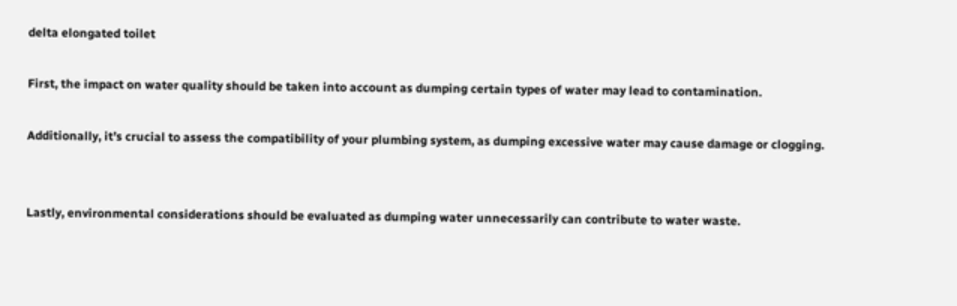delta elongated toilet

First, the impact on water quality should be taken into account as dumping certain types of water may lead to contamination.

Additionally, it’s crucial to assess the compatibility of your plumbing system, as dumping excessive water may cause damage or clogging.


Lastly, environmental considerations should be evaluated as dumping water unnecessarily can contribute to water waste.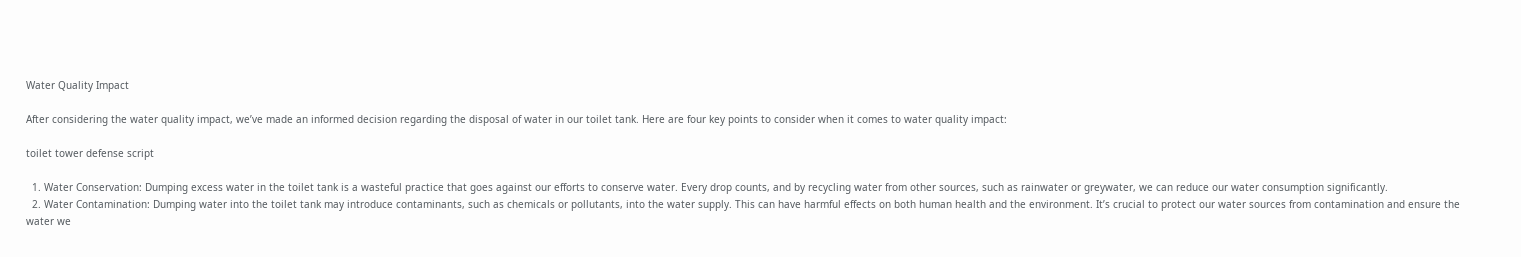Water Quality Impact

After considering the water quality impact, we’ve made an informed decision regarding the disposal of water in our toilet tank. Here are four key points to consider when it comes to water quality impact:

toilet tower defense script

  1. Water Conservation: Dumping excess water in the toilet tank is a wasteful practice that goes against our efforts to conserve water. Every drop counts, and by recycling water from other sources, such as rainwater or greywater, we can reduce our water consumption significantly.
  2. Water Contamination: Dumping water into the toilet tank may introduce contaminants, such as chemicals or pollutants, into the water supply. This can have harmful effects on both human health and the environment. It’s crucial to protect our water sources from contamination and ensure the water we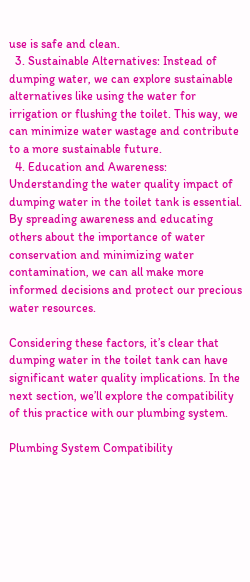use is safe and clean.
  3. Sustainable Alternatives: Instead of dumping water, we can explore sustainable alternatives like using the water for irrigation or flushing the toilet. This way, we can minimize water wastage and contribute to a more sustainable future.
  4. Education and Awareness: Understanding the water quality impact of dumping water in the toilet tank is essential. By spreading awareness and educating others about the importance of water conservation and minimizing water contamination, we can all make more informed decisions and protect our precious water resources.

Considering these factors, it’s clear that dumping water in the toilet tank can have significant water quality implications. In the next section, we’ll explore the compatibility of this practice with our plumbing system.

Plumbing System Compatibility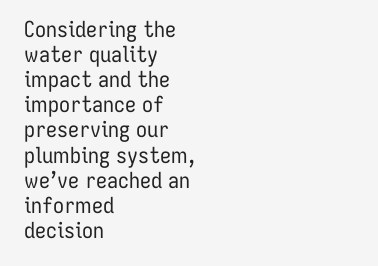Considering the water quality impact and the importance of preserving our plumbing system, we’ve reached an informed decision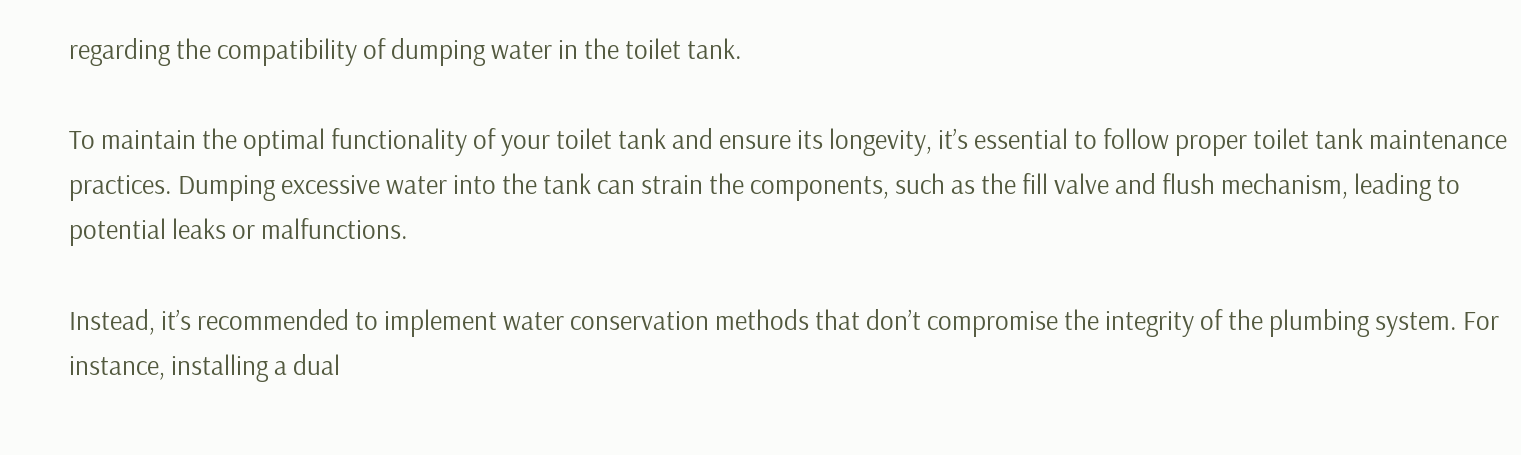regarding the compatibility of dumping water in the toilet tank.

To maintain the optimal functionality of your toilet tank and ensure its longevity, it’s essential to follow proper toilet tank maintenance practices. Dumping excessive water into the tank can strain the components, such as the fill valve and flush mechanism, leading to potential leaks or malfunctions.

Instead, it’s recommended to implement water conservation methods that don’t compromise the integrity of the plumbing system. For instance, installing a dual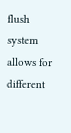flush system allows for different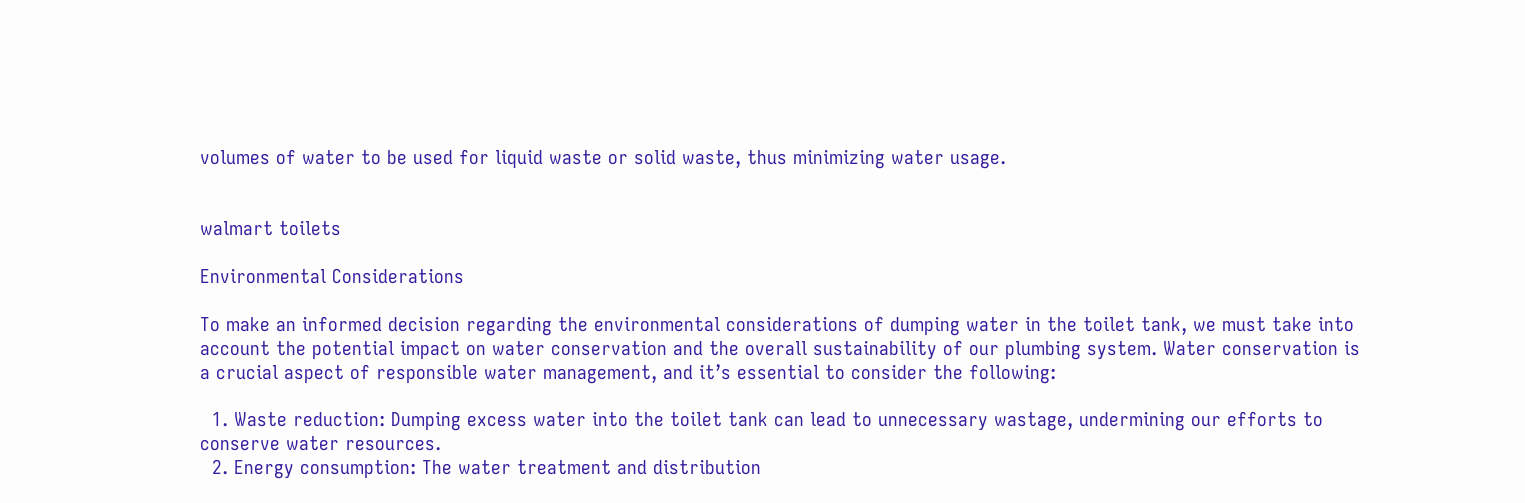volumes of water to be used for liquid waste or solid waste, thus minimizing water usage.


walmart toilets

Environmental Considerations

To make an informed decision regarding the environmental considerations of dumping water in the toilet tank, we must take into account the potential impact on water conservation and the overall sustainability of our plumbing system. Water conservation is a crucial aspect of responsible water management, and it’s essential to consider the following:

  1. Waste reduction: Dumping excess water into the toilet tank can lead to unnecessary wastage, undermining our efforts to conserve water resources.
  2. Energy consumption: The water treatment and distribution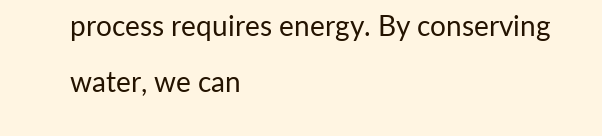process requires energy. By conserving water, we can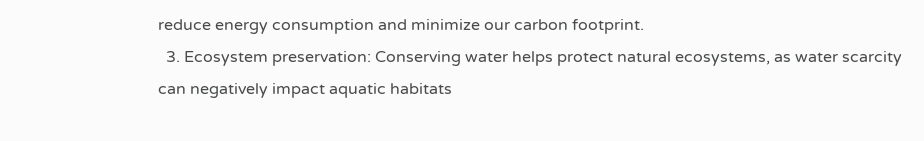reduce energy consumption and minimize our carbon footprint.
  3. Ecosystem preservation: Conserving water helps protect natural ecosystems, as water scarcity can negatively impact aquatic habitats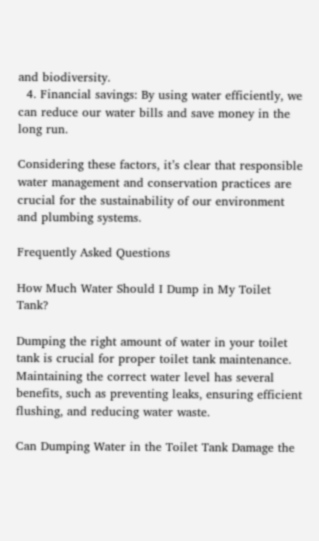and biodiversity.
  4. Financial savings: By using water efficiently, we can reduce our water bills and save money in the long run.

Considering these factors, it’s clear that responsible water management and conservation practices are crucial for the sustainability of our environment and plumbing systems.

Frequently Asked Questions

How Much Water Should I Dump in My Toilet Tank?

Dumping the right amount of water in your toilet tank is crucial for proper toilet tank maintenance. Maintaining the correct water level has several benefits, such as preventing leaks, ensuring efficient flushing, and reducing water waste.

Can Dumping Water in the Toilet Tank Damage the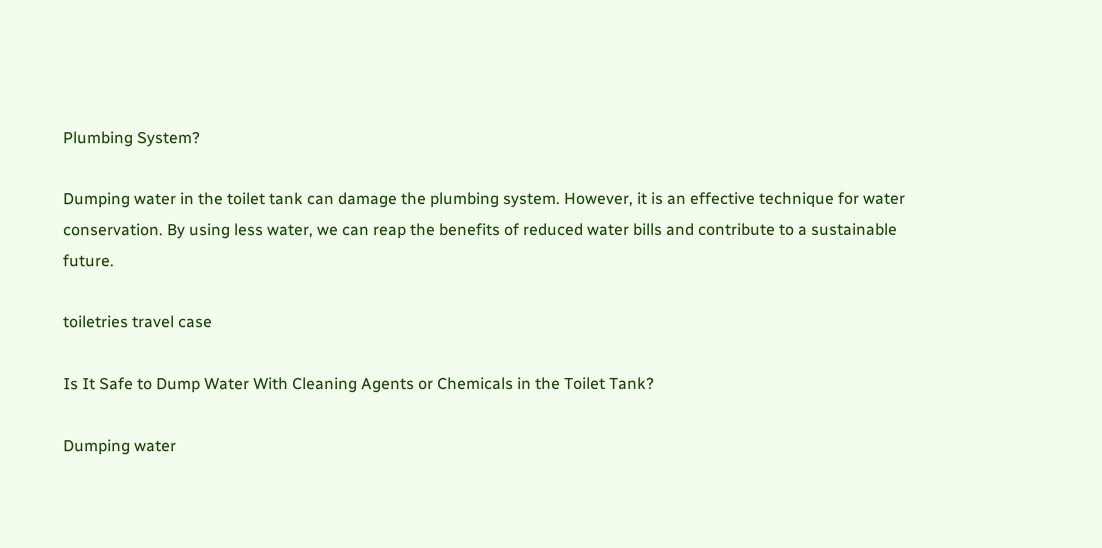Plumbing System?

Dumping water in the toilet tank can damage the plumbing system. However, it is an effective technique for water conservation. By using less water, we can reap the benefits of reduced water bills and contribute to a sustainable future.

toiletries travel case

Is It Safe to Dump Water With Cleaning Agents or Chemicals in the Toilet Tank?

Dumping water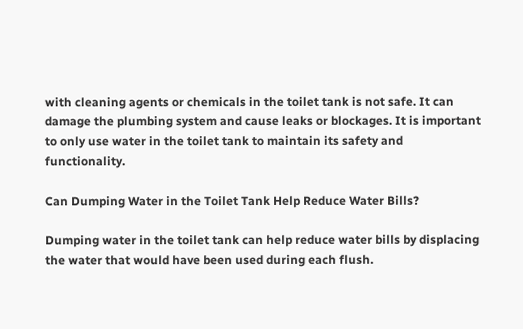with cleaning agents or chemicals in the toilet tank is not safe. It can damage the plumbing system and cause leaks or blockages. It is important to only use water in the toilet tank to maintain its safety and functionality.

Can Dumping Water in the Toilet Tank Help Reduce Water Bills?

Dumping water in the toilet tank can help reduce water bills by displacing the water that would have been used during each flush.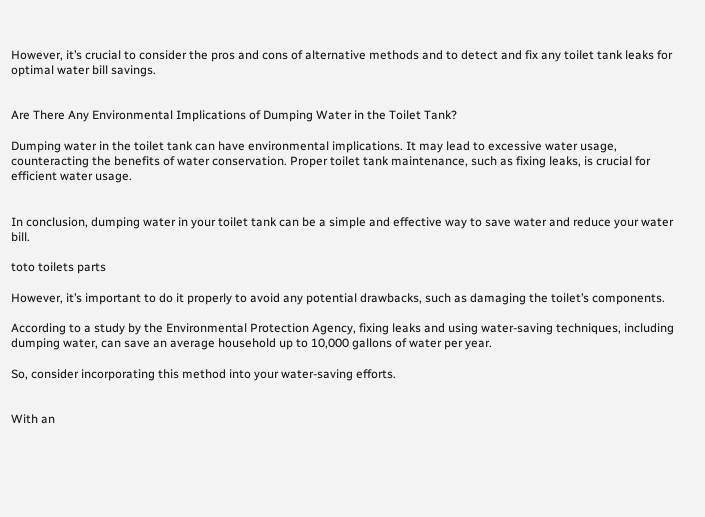However, it’s crucial to consider the pros and cons of alternative methods and to detect and fix any toilet tank leaks for optimal water bill savings.


Are There Any Environmental Implications of Dumping Water in the Toilet Tank?

Dumping water in the toilet tank can have environmental implications. It may lead to excessive water usage, counteracting the benefits of water conservation. Proper toilet tank maintenance, such as fixing leaks, is crucial for efficient water usage.


In conclusion, dumping water in your toilet tank can be a simple and effective way to save water and reduce your water bill.

toto toilets parts

However, it’s important to do it properly to avoid any potential drawbacks, such as damaging the toilet’s components.

According to a study by the Environmental Protection Agency, fixing leaks and using water-saving techniques, including dumping water, can save an average household up to 10,000 gallons of water per year.

So, consider incorporating this method into your water-saving efforts.


With an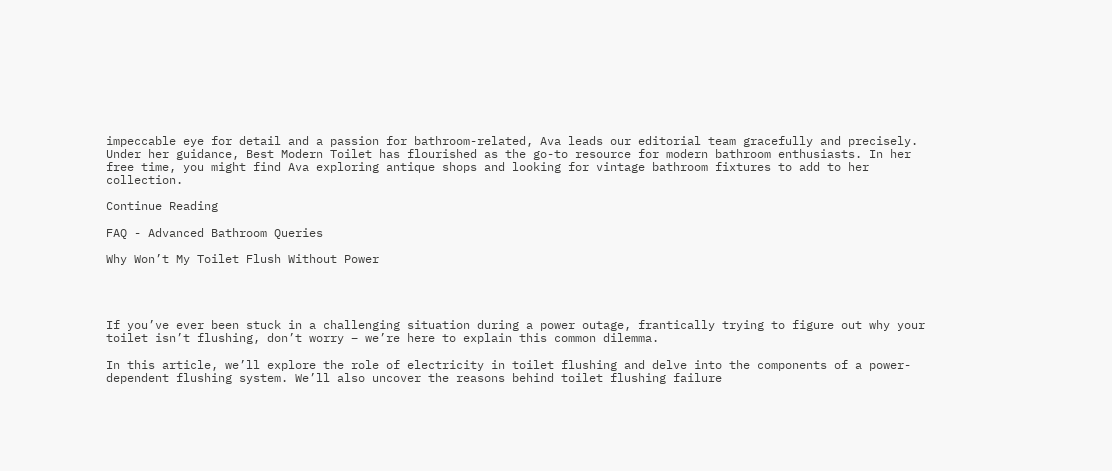impeccable eye for detail and a passion for bathroom-related, Ava leads our editorial team gracefully and precisely. Under her guidance, Best Modern Toilet has flourished as the go-to resource for modern bathroom enthusiasts. In her free time, you might find Ava exploring antique shops and looking for vintage bathroom fixtures to add to her collection.

Continue Reading

FAQ - Advanced Bathroom Queries

Why Won’t My Toilet Flush Without Power




If you’ve ever been stuck in a challenging situation during a power outage, frantically trying to figure out why your toilet isn’t flushing, don’t worry – we’re here to explain this common dilemma.

In this article, we’ll explore the role of electricity in toilet flushing and delve into the components of a power-dependent flushing system. We’ll also uncover the reasons behind toilet flushing failure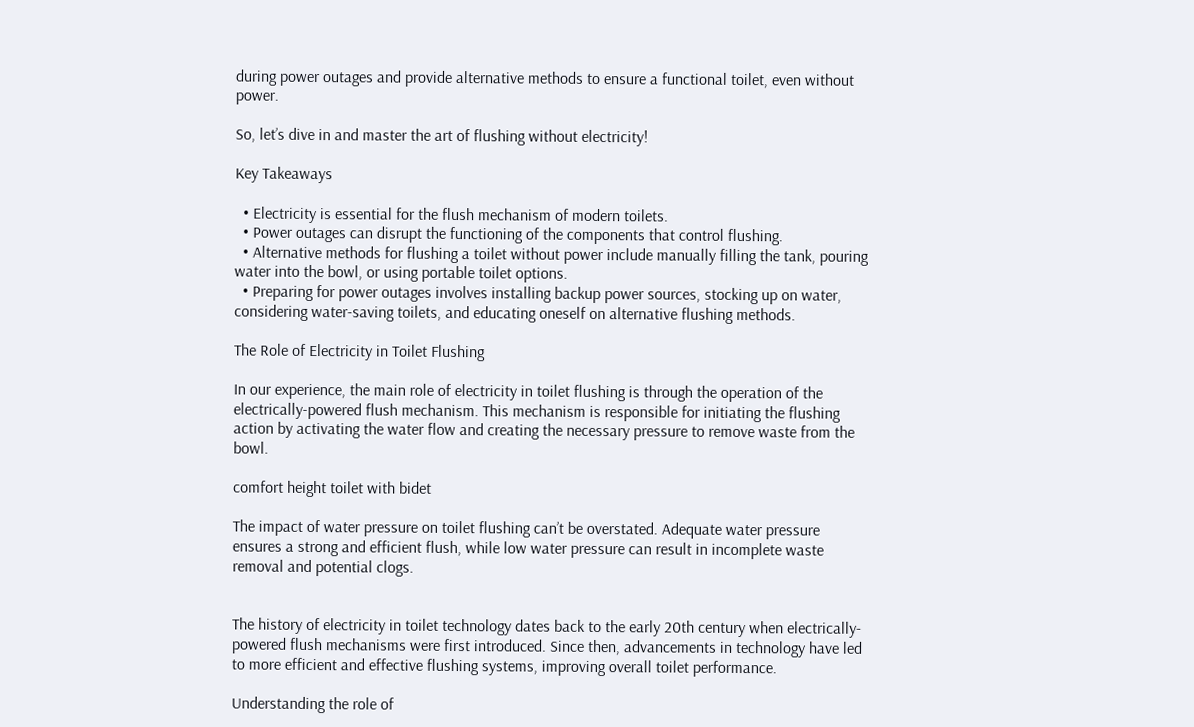during power outages and provide alternative methods to ensure a functional toilet, even without power.

So, let’s dive in and master the art of flushing without electricity!

Key Takeaways

  • Electricity is essential for the flush mechanism of modern toilets.
  • Power outages can disrupt the functioning of the components that control flushing.
  • Alternative methods for flushing a toilet without power include manually filling the tank, pouring water into the bowl, or using portable toilet options.
  • Preparing for power outages involves installing backup power sources, stocking up on water, considering water-saving toilets, and educating oneself on alternative flushing methods.

The Role of Electricity in Toilet Flushing

In our experience, the main role of electricity in toilet flushing is through the operation of the electrically-powered flush mechanism. This mechanism is responsible for initiating the flushing action by activating the water flow and creating the necessary pressure to remove waste from the bowl.

comfort height toilet with bidet

The impact of water pressure on toilet flushing can’t be overstated. Adequate water pressure ensures a strong and efficient flush, while low water pressure can result in incomplete waste removal and potential clogs.


The history of electricity in toilet technology dates back to the early 20th century when electrically-powered flush mechanisms were first introduced. Since then, advancements in technology have led to more efficient and effective flushing systems, improving overall toilet performance.

Understanding the role of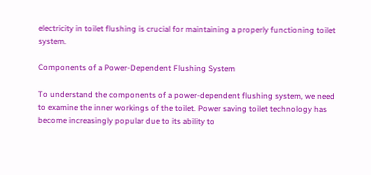electricity in toilet flushing is crucial for maintaining a properly functioning toilet system.

Components of a Power-Dependent Flushing System

To understand the components of a power-dependent flushing system, we need to examine the inner workings of the toilet. Power saving toilet technology has become increasingly popular due to its ability to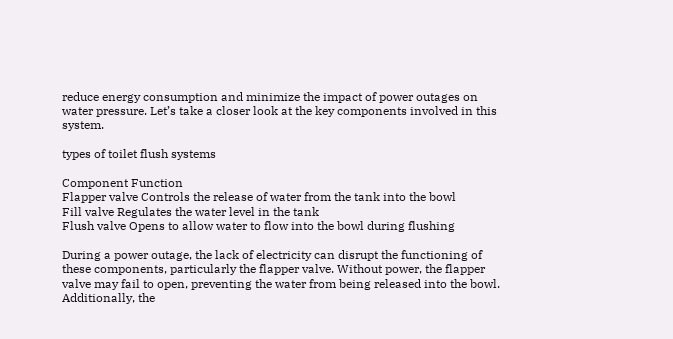reduce energy consumption and minimize the impact of power outages on water pressure. Let’s take a closer look at the key components involved in this system.

types of toilet flush systems

Component Function
Flapper valve Controls the release of water from the tank into the bowl
Fill valve Regulates the water level in the tank
Flush valve Opens to allow water to flow into the bowl during flushing

During a power outage, the lack of electricity can disrupt the functioning of these components, particularly the flapper valve. Without power, the flapper valve may fail to open, preventing the water from being released into the bowl. Additionally, the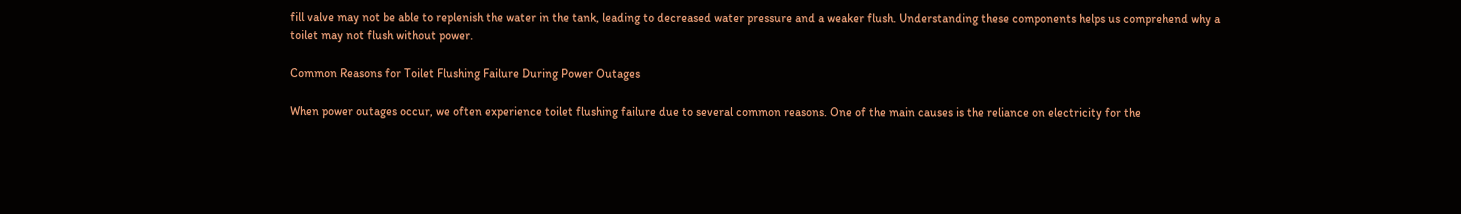fill valve may not be able to replenish the water in the tank, leading to decreased water pressure and a weaker flush. Understanding these components helps us comprehend why a toilet may not flush without power.

Common Reasons for Toilet Flushing Failure During Power Outages

When power outages occur, we often experience toilet flushing failure due to several common reasons. One of the main causes is the reliance on electricity for the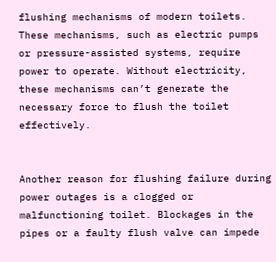flushing mechanisms of modern toilets. These mechanisms, such as electric pumps or pressure-assisted systems, require power to operate. Without electricity, these mechanisms can’t generate the necessary force to flush the toilet effectively.


Another reason for flushing failure during power outages is a clogged or malfunctioning toilet. Blockages in the pipes or a faulty flush valve can impede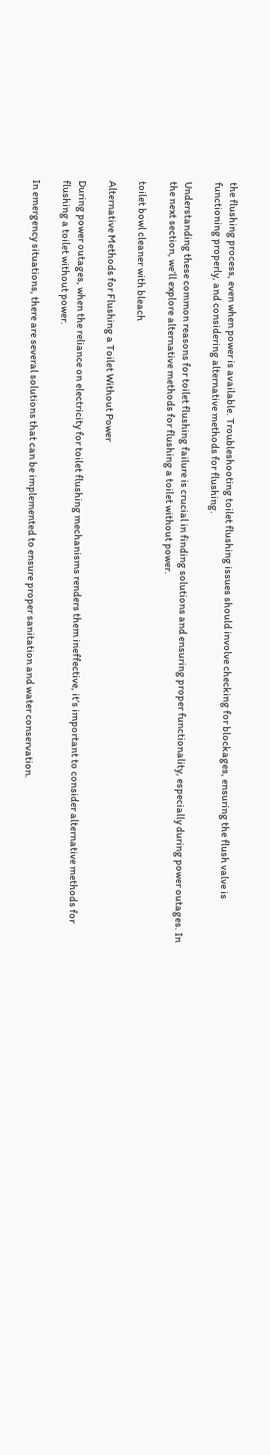the flushing process, even when power is available. Troubleshooting toilet flushing issues should involve checking for blockages, ensuring the flush valve is functioning properly, and considering alternative methods for flushing.

Understanding these common reasons for toilet flushing failure is crucial in finding solutions and ensuring proper functionality, especially during power outages. In the next section, we’ll explore alternative methods for flushing a toilet without power.

toilet bowl cleaner with bleach

Alternative Methods for Flushing a Toilet Without Power

During power outages, when the reliance on electricity for toilet flushing mechanisms renders them ineffective, it’s important to consider alternative methods for flushing a toilet without power.

In emergency situations, there are several solutions that can be implemented to ensure proper sanitation and water conservation.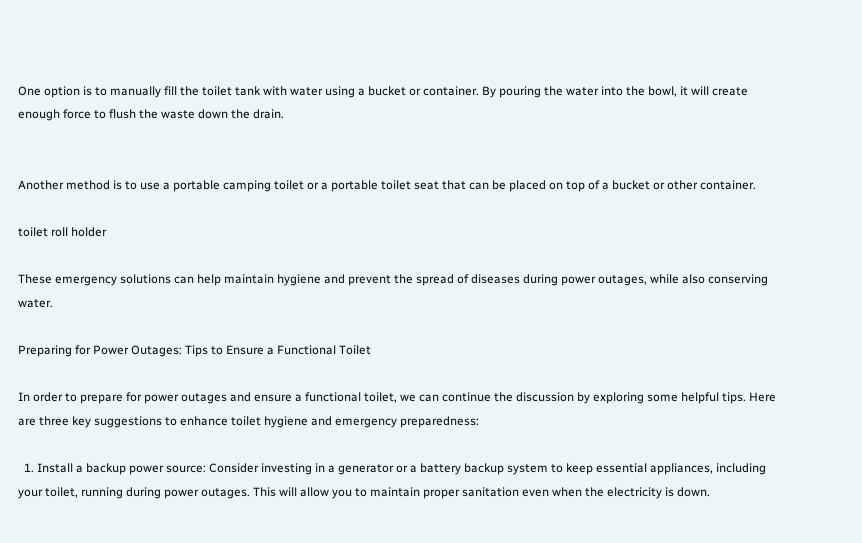One option is to manually fill the toilet tank with water using a bucket or container. By pouring the water into the bowl, it will create enough force to flush the waste down the drain.


Another method is to use a portable camping toilet or a portable toilet seat that can be placed on top of a bucket or other container.

toilet roll holder

These emergency solutions can help maintain hygiene and prevent the spread of diseases during power outages, while also conserving water.

Preparing for Power Outages: Tips to Ensure a Functional Toilet

In order to prepare for power outages and ensure a functional toilet, we can continue the discussion by exploring some helpful tips. Here are three key suggestions to enhance toilet hygiene and emergency preparedness:

  1. Install a backup power source: Consider investing in a generator or a battery backup system to keep essential appliances, including your toilet, running during power outages. This will allow you to maintain proper sanitation even when the electricity is down.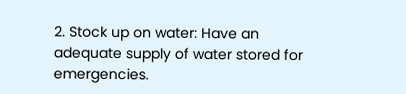2. Stock up on water: Have an adequate supply of water stored for emergencies.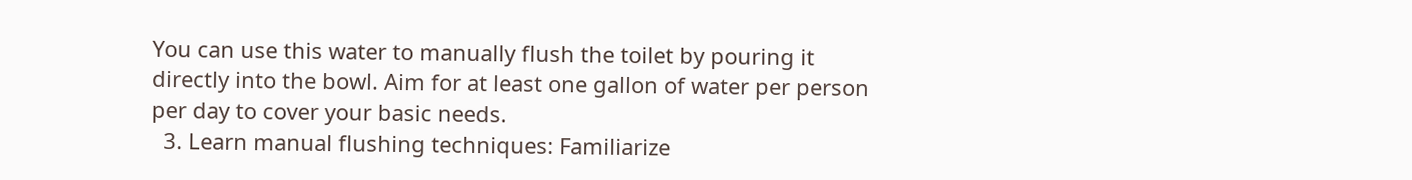You can use this water to manually flush the toilet by pouring it directly into the bowl. Aim for at least one gallon of water per person per day to cover your basic needs.
  3. Learn manual flushing techniques: Familiarize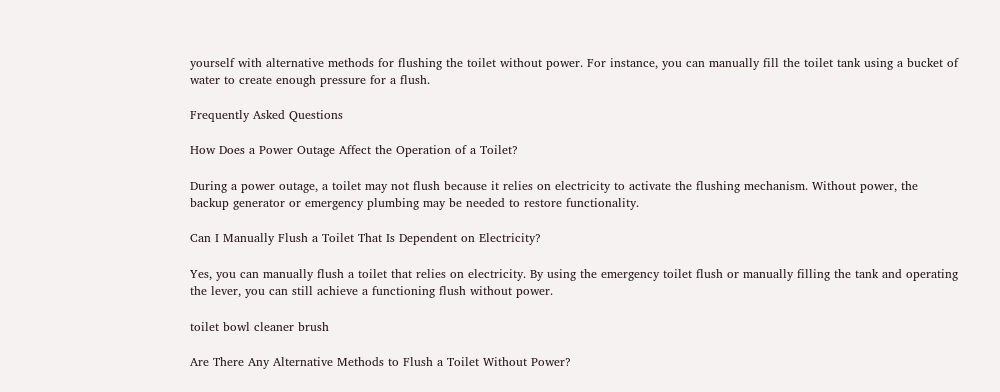yourself with alternative methods for flushing the toilet without power. For instance, you can manually fill the toilet tank using a bucket of water to create enough pressure for a flush.

Frequently Asked Questions

How Does a Power Outage Affect the Operation of a Toilet?

During a power outage, a toilet may not flush because it relies on electricity to activate the flushing mechanism. Without power, the backup generator or emergency plumbing may be needed to restore functionality.

Can I Manually Flush a Toilet That Is Dependent on Electricity?

Yes, you can manually flush a toilet that relies on electricity. By using the emergency toilet flush or manually filling the tank and operating the lever, you can still achieve a functioning flush without power.

toilet bowl cleaner brush

Are There Any Alternative Methods to Flush a Toilet Without Power?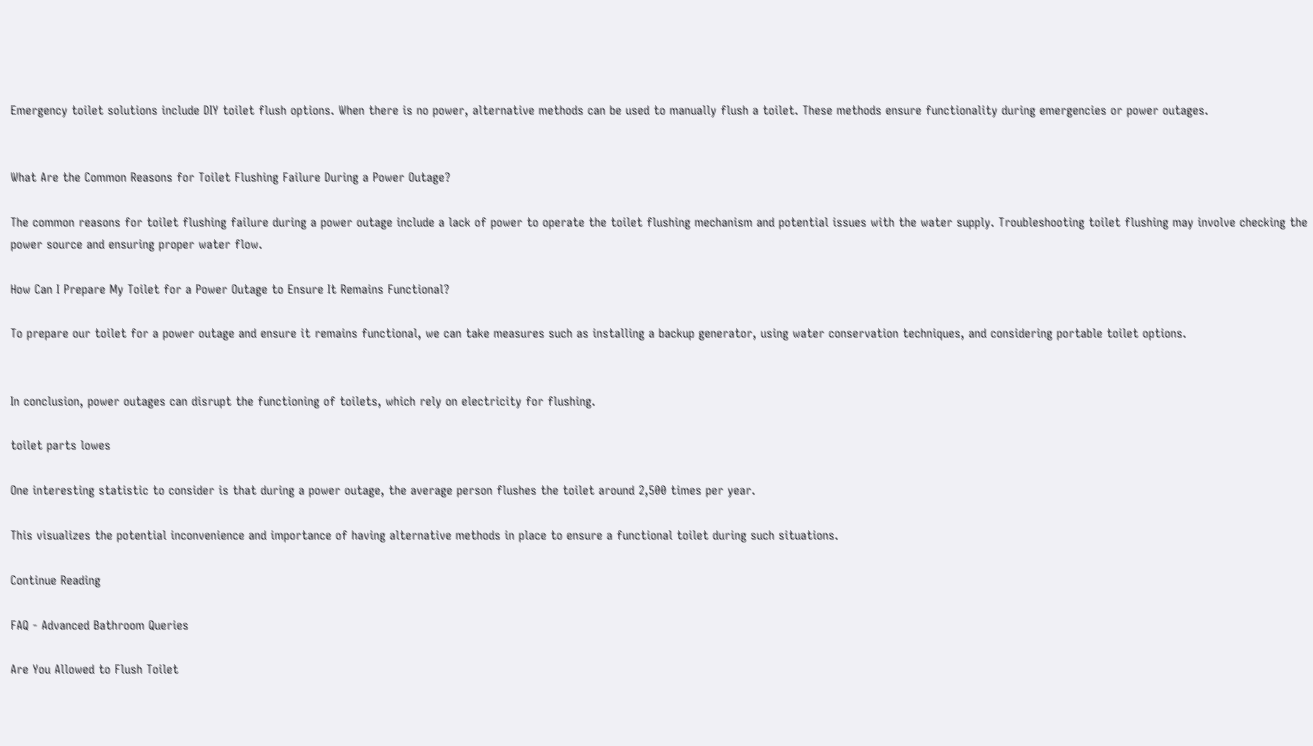Emergency toilet solutions include DIY toilet flush options. When there is no power, alternative methods can be used to manually flush a toilet. These methods ensure functionality during emergencies or power outages.


What Are the Common Reasons for Toilet Flushing Failure During a Power Outage?

The common reasons for toilet flushing failure during a power outage include a lack of power to operate the toilet flushing mechanism and potential issues with the water supply. Troubleshooting toilet flushing may involve checking the power source and ensuring proper water flow.

How Can I Prepare My Toilet for a Power Outage to Ensure It Remains Functional?

To prepare our toilet for a power outage and ensure it remains functional, we can take measures such as installing a backup generator, using water conservation techniques, and considering portable toilet options.


In conclusion, power outages can disrupt the functioning of toilets, which rely on electricity for flushing.

toilet parts lowes

One interesting statistic to consider is that during a power outage, the average person flushes the toilet around 2,500 times per year.

This visualizes the potential inconvenience and importance of having alternative methods in place to ensure a functional toilet during such situations.

Continue Reading

FAQ - Advanced Bathroom Queries

Are You Allowed to Flush Toilet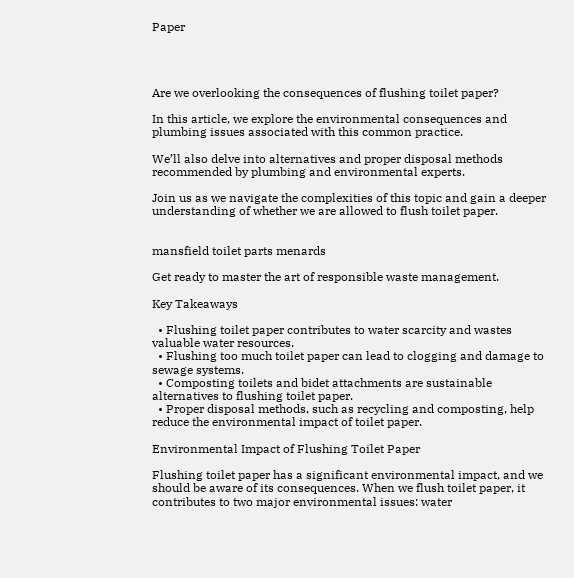Paper




Are we overlooking the consequences of flushing toilet paper?

In this article, we explore the environmental consequences and plumbing issues associated with this common practice.

We’ll also delve into alternatives and proper disposal methods recommended by plumbing and environmental experts.

Join us as we navigate the complexities of this topic and gain a deeper understanding of whether we are allowed to flush toilet paper.


mansfield toilet parts menards

Get ready to master the art of responsible waste management.

Key Takeaways

  • Flushing toilet paper contributes to water scarcity and wastes valuable water resources.
  • Flushing too much toilet paper can lead to clogging and damage to sewage systems.
  • Composting toilets and bidet attachments are sustainable alternatives to flushing toilet paper.
  • Proper disposal methods, such as recycling and composting, help reduce the environmental impact of toilet paper.

Environmental Impact of Flushing Toilet Paper

Flushing toilet paper has a significant environmental impact, and we should be aware of its consequences. When we flush toilet paper, it contributes to two major environmental issues: water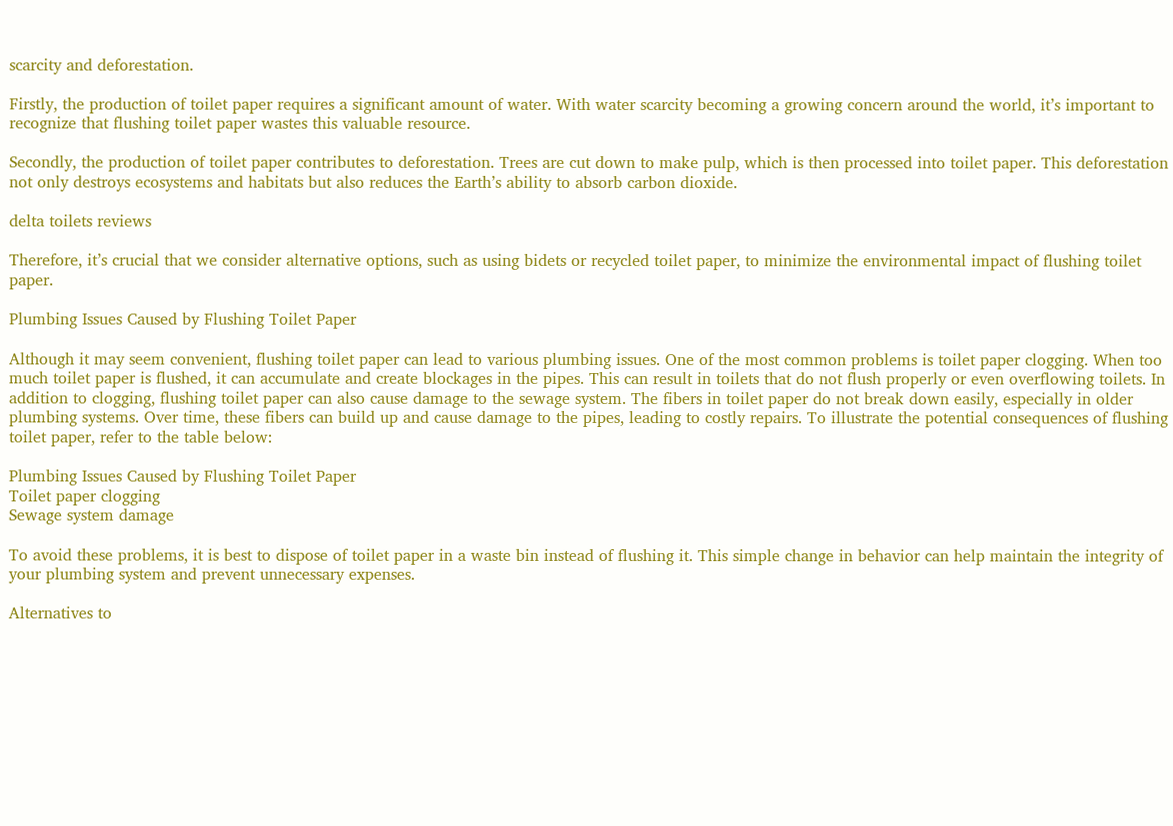scarcity and deforestation.

Firstly, the production of toilet paper requires a significant amount of water. With water scarcity becoming a growing concern around the world, it’s important to recognize that flushing toilet paper wastes this valuable resource.

Secondly, the production of toilet paper contributes to deforestation. Trees are cut down to make pulp, which is then processed into toilet paper. This deforestation not only destroys ecosystems and habitats but also reduces the Earth’s ability to absorb carbon dioxide.

delta toilets reviews

Therefore, it’s crucial that we consider alternative options, such as using bidets or recycled toilet paper, to minimize the environmental impact of flushing toilet paper.

Plumbing Issues Caused by Flushing Toilet Paper

Although it may seem convenient, flushing toilet paper can lead to various plumbing issues. One of the most common problems is toilet paper clogging. When too much toilet paper is flushed, it can accumulate and create blockages in the pipes. This can result in toilets that do not flush properly or even overflowing toilets. In addition to clogging, flushing toilet paper can also cause damage to the sewage system. The fibers in toilet paper do not break down easily, especially in older plumbing systems. Over time, these fibers can build up and cause damage to the pipes, leading to costly repairs. To illustrate the potential consequences of flushing toilet paper, refer to the table below:

Plumbing Issues Caused by Flushing Toilet Paper
Toilet paper clogging
Sewage system damage

To avoid these problems, it is best to dispose of toilet paper in a waste bin instead of flushing it. This simple change in behavior can help maintain the integrity of your plumbing system and prevent unnecessary expenses.

Alternatives to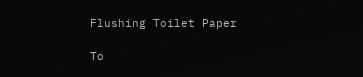Flushing Toilet Paper

To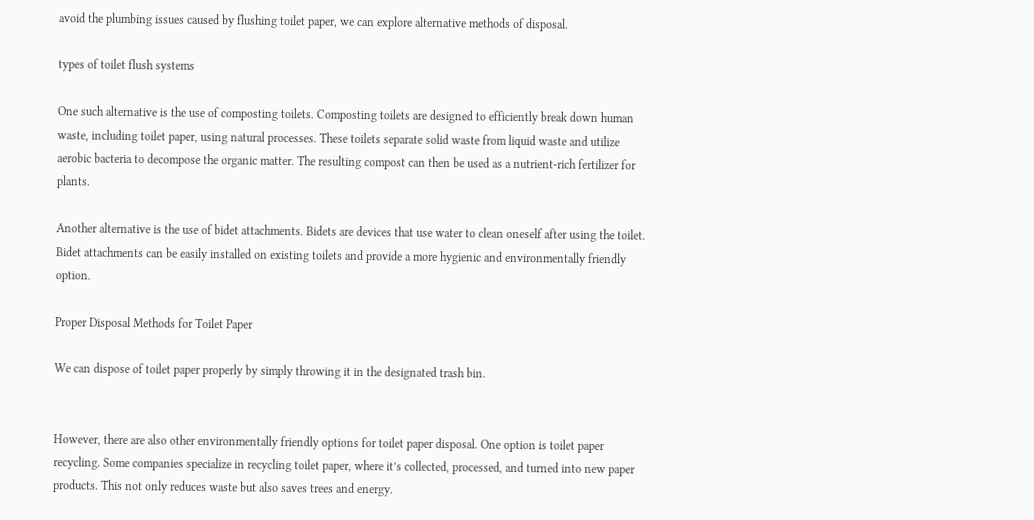avoid the plumbing issues caused by flushing toilet paper, we can explore alternative methods of disposal.

types of toilet flush systems

One such alternative is the use of composting toilets. Composting toilets are designed to efficiently break down human waste, including toilet paper, using natural processes. These toilets separate solid waste from liquid waste and utilize aerobic bacteria to decompose the organic matter. The resulting compost can then be used as a nutrient-rich fertilizer for plants.

Another alternative is the use of bidet attachments. Bidets are devices that use water to clean oneself after using the toilet. Bidet attachments can be easily installed on existing toilets and provide a more hygienic and environmentally friendly option.

Proper Disposal Methods for Toilet Paper

We can dispose of toilet paper properly by simply throwing it in the designated trash bin.


However, there are also other environmentally friendly options for toilet paper disposal. One option is toilet paper recycling. Some companies specialize in recycling toilet paper, where it’s collected, processed, and turned into new paper products. This not only reduces waste but also saves trees and energy.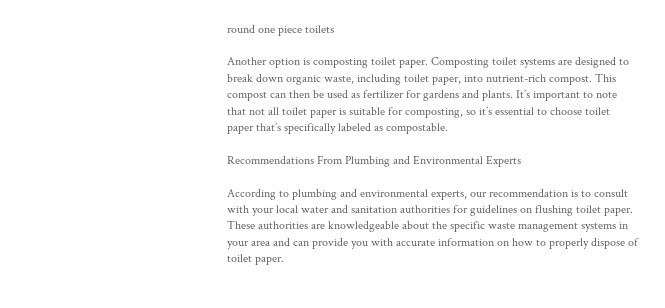round one piece toilets

Another option is composting toilet paper. Composting toilet systems are designed to break down organic waste, including toilet paper, into nutrient-rich compost. This compost can then be used as fertilizer for gardens and plants. It’s important to note that not all toilet paper is suitable for composting, so it’s essential to choose toilet paper that’s specifically labeled as compostable.

Recommendations From Plumbing and Environmental Experts

According to plumbing and environmental experts, our recommendation is to consult with your local water and sanitation authorities for guidelines on flushing toilet paper. These authorities are knowledgeable about the specific waste management systems in your area and can provide you with accurate information on how to properly dispose of toilet paper.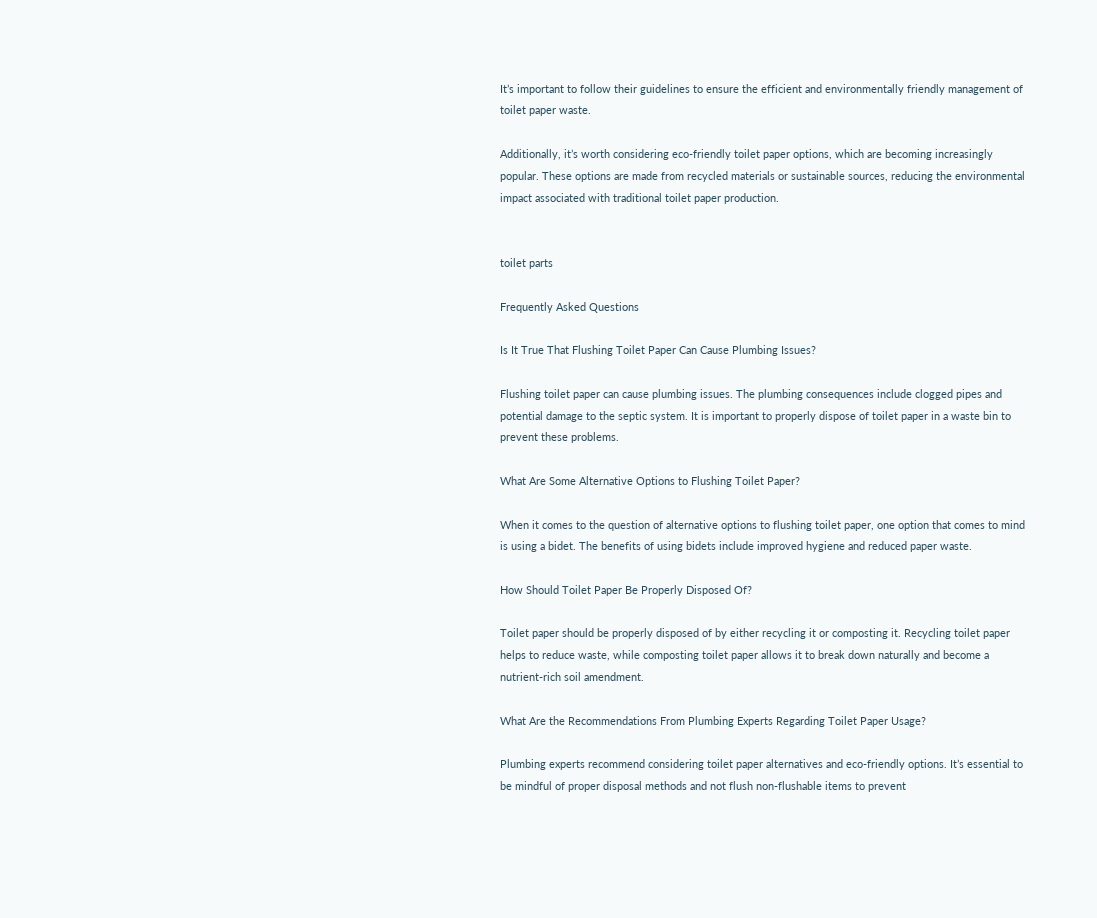It’s important to follow their guidelines to ensure the efficient and environmentally friendly management of toilet paper waste.

Additionally, it’s worth considering eco-friendly toilet paper options, which are becoming increasingly popular. These options are made from recycled materials or sustainable sources, reducing the environmental impact associated with traditional toilet paper production.


toilet parts

Frequently Asked Questions

Is It True That Flushing Toilet Paper Can Cause Plumbing Issues?

Flushing toilet paper can cause plumbing issues. The plumbing consequences include clogged pipes and potential damage to the septic system. It is important to properly dispose of toilet paper in a waste bin to prevent these problems.

What Are Some Alternative Options to Flushing Toilet Paper?

When it comes to the question of alternative options to flushing toilet paper, one option that comes to mind is using a bidet. The benefits of using bidets include improved hygiene and reduced paper waste.

How Should Toilet Paper Be Properly Disposed Of?

Toilet paper should be properly disposed of by either recycling it or composting it. Recycling toilet paper helps to reduce waste, while composting toilet paper allows it to break down naturally and become a nutrient-rich soil amendment.

What Are the Recommendations From Plumbing Experts Regarding Toilet Paper Usage?

Plumbing experts recommend considering toilet paper alternatives and eco-friendly options. It’s essential to be mindful of proper disposal methods and not flush non-flushable items to prevent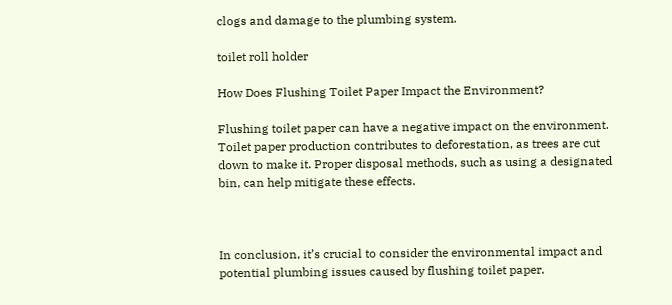clogs and damage to the plumbing system.

toilet roll holder

How Does Flushing Toilet Paper Impact the Environment?

Flushing toilet paper can have a negative impact on the environment. Toilet paper production contributes to deforestation, as trees are cut down to make it. Proper disposal methods, such as using a designated bin, can help mitigate these effects.



In conclusion, it’s crucial to consider the environmental impact and potential plumbing issues caused by flushing toilet paper.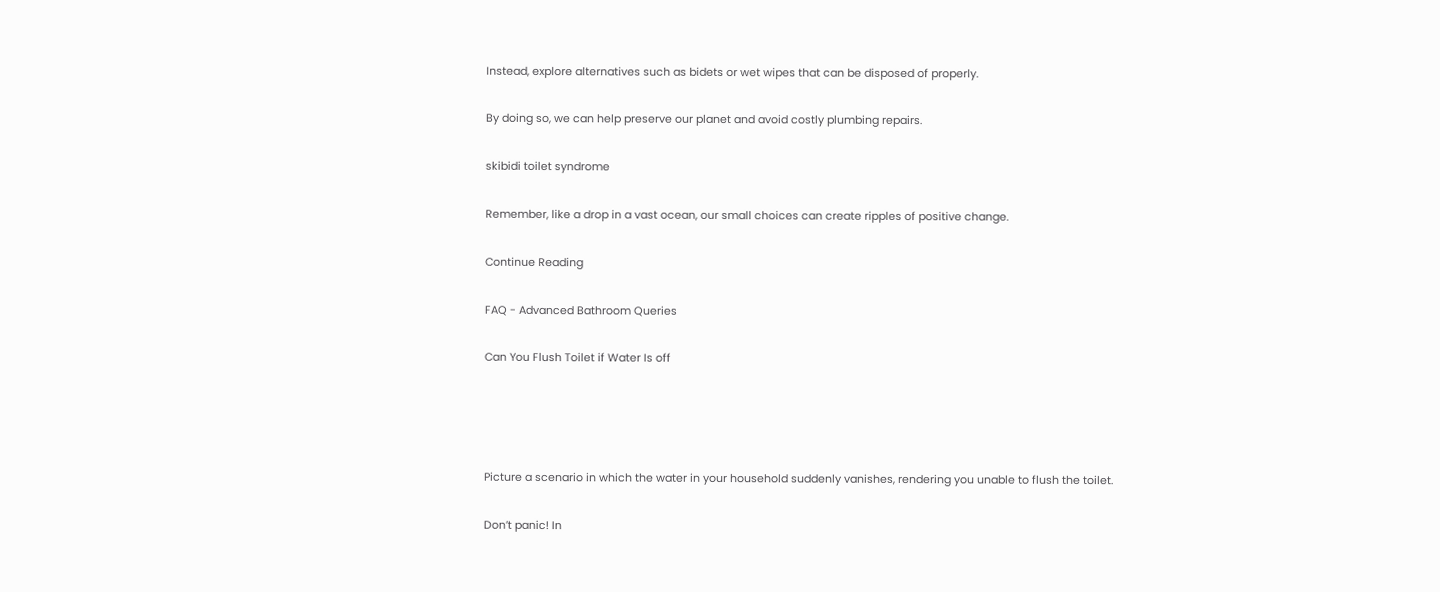Instead, explore alternatives such as bidets or wet wipes that can be disposed of properly.

By doing so, we can help preserve our planet and avoid costly plumbing repairs.

skibidi toilet syndrome

Remember, like a drop in a vast ocean, our small choices can create ripples of positive change.

Continue Reading

FAQ - Advanced Bathroom Queries

Can You Flush Toilet if Water Is off




Picture a scenario in which the water in your household suddenly vanishes, rendering you unable to flush the toilet.

Don’t panic! In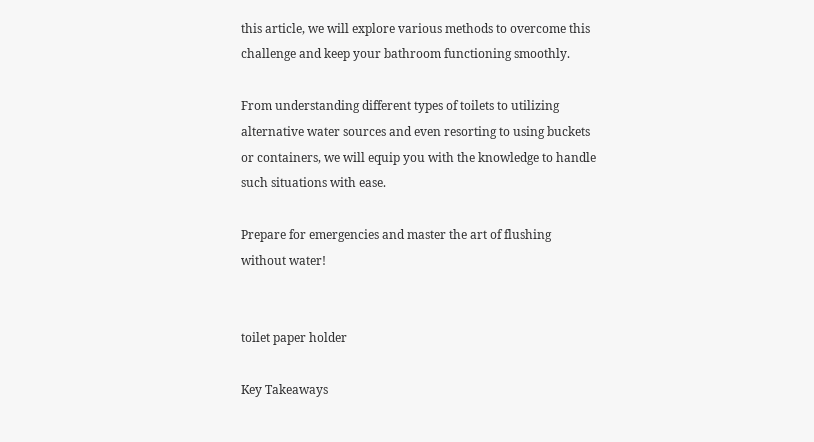this article, we will explore various methods to overcome this challenge and keep your bathroom functioning smoothly.

From understanding different types of toilets to utilizing alternative water sources and even resorting to using buckets or containers, we will equip you with the knowledge to handle such situations with ease.

Prepare for emergencies and master the art of flushing without water!


toilet paper holder

Key Takeaways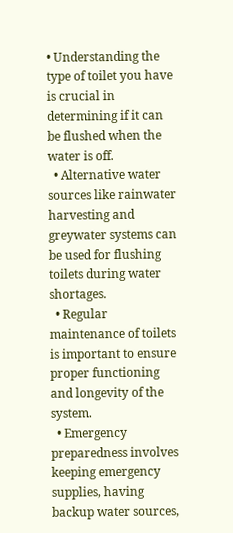• Understanding the type of toilet you have is crucial in determining if it can be flushed when the water is off.
  • Alternative water sources like rainwater harvesting and greywater systems can be used for flushing toilets during water shortages.
  • Regular maintenance of toilets is important to ensure proper functioning and longevity of the system.
  • Emergency preparedness involves keeping emergency supplies, having backup water sources,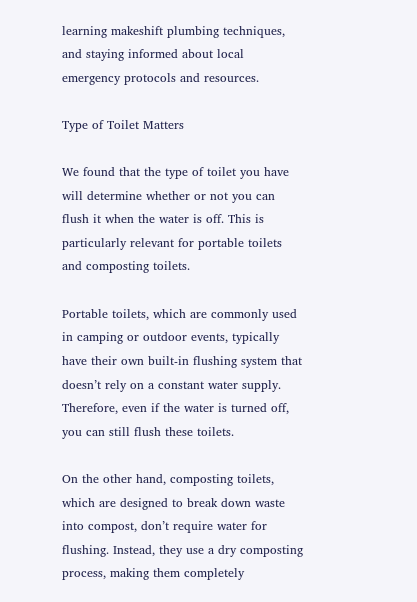learning makeshift plumbing techniques, and staying informed about local emergency protocols and resources.

Type of Toilet Matters

We found that the type of toilet you have will determine whether or not you can flush it when the water is off. This is particularly relevant for portable toilets and composting toilets.

Portable toilets, which are commonly used in camping or outdoor events, typically have their own built-in flushing system that doesn’t rely on a constant water supply. Therefore, even if the water is turned off, you can still flush these toilets.

On the other hand, composting toilets, which are designed to break down waste into compost, don’t require water for flushing. Instead, they use a dry composting process, making them completely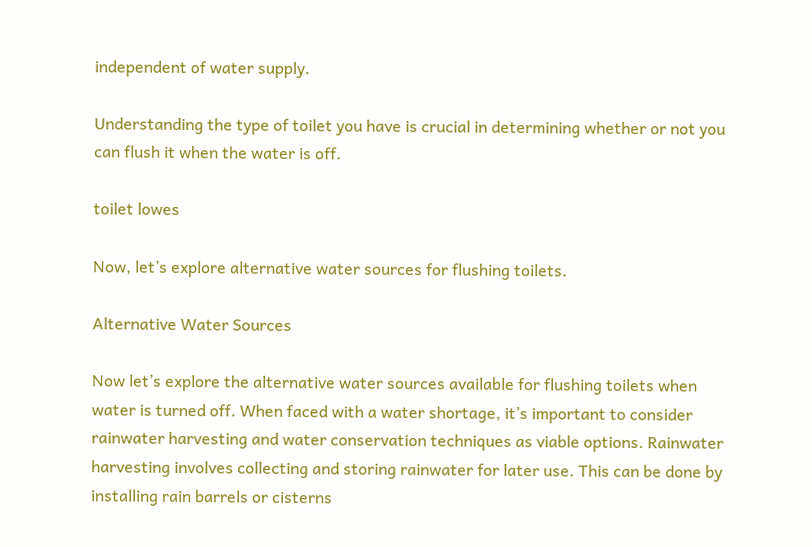independent of water supply.

Understanding the type of toilet you have is crucial in determining whether or not you can flush it when the water is off.

toilet lowes

Now, let’s explore alternative water sources for flushing toilets.

Alternative Water Sources

Now let’s explore the alternative water sources available for flushing toilets when water is turned off. When faced with a water shortage, it’s important to consider rainwater harvesting and water conservation techniques as viable options. Rainwater harvesting involves collecting and storing rainwater for later use. This can be done by installing rain barrels or cisterns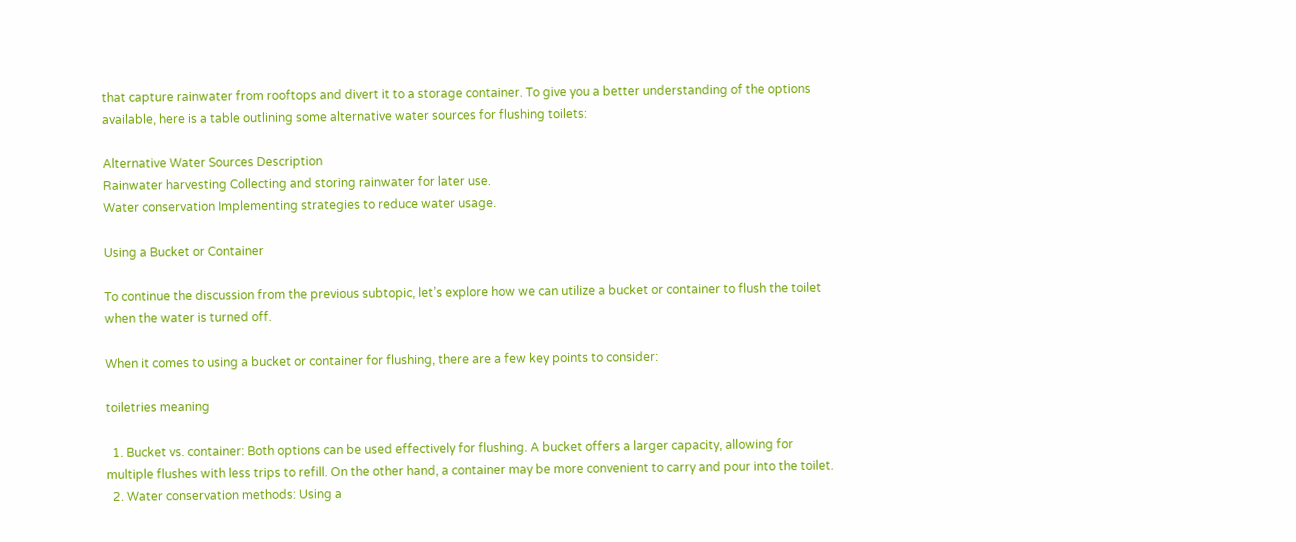that capture rainwater from rooftops and divert it to a storage container. To give you a better understanding of the options available, here is a table outlining some alternative water sources for flushing toilets:

Alternative Water Sources Description
Rainwater harvesting Collecting and storing rainwater for later use.
Water conservation Implementing strategies to reduce water usage.

Using a Bucket or Container

To continue the discussion from the previous subtopic, let’s explore how we can utilize a bucket or container to flush the toilet when the water is turned off.

When it comes to using a bucket or container for flushing, there are a few key points to consider:

toiletries meaning

  1. Bucket vs. container: Both options can be used effectively for flushing. A bucket offers a larger capacity, allowing for multiple flushes with less trips to refill. On the other hand, a container may be more convenient to carry and pour into the toilet.
  2. Water conservation methods: Using a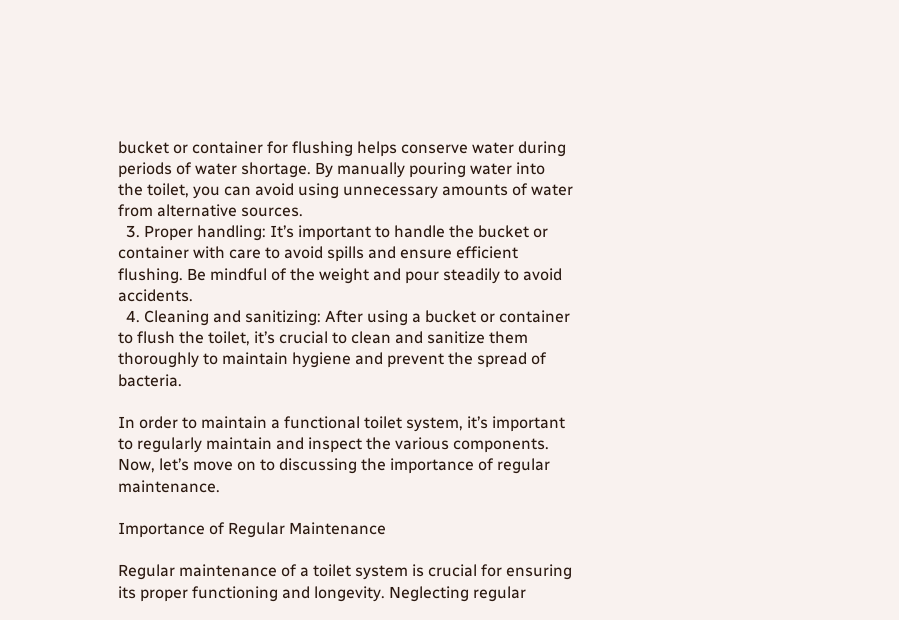bucket or container for flushing helps conserve water during periods of water shortage. By manually pouring water into the toilet, you can avoid using unnecessary amounts of water from alternative sources.
  3. Proper handling: It’s important to handle the bucket or container with care to avoid spills and ensure efficient flushing. Be mindful of the weight and pour steadily to avoid accidents.
  4. Cleaning and sanitizing: After using a bucket or container to flush the toilet, it’s crucial to clean and sanitize them thoroughly to maintain hygiene and prevent the spread of bacteria.

In order to maintain a functional toilet system, it’s important to regularly maintain and inspect the various components. Now, let’s move on to discussing the importance of regular maintenance.

Importance of Regular Maintenance

Regular maintenance of a toilet system is crucial for ensuring its proper functioning and longevity. Neglecting regular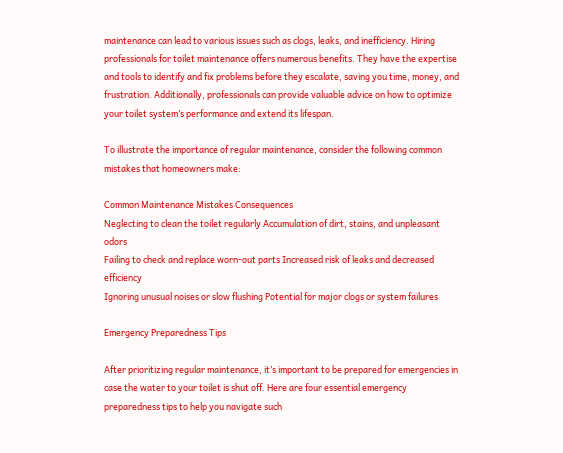maintenance can lead to various issues such as clogs, leaks, and inefficiency. Hiring professionals for toilet maintenance offers numerous benefits. They have the expertise and tools to identify and fix problems before they escalate, saving you time, money, and frustration. Additionally, professionals can provide valuable advice on how to optimize your toilet system’s performance and extend its lifespan.

To illustrate the importance of regular maintenance, consider the following common mistakes that homeowners make:

Common Maintenance Mistakes Consequences
Neglecting to clean the toilet regularly Accumulation of dirt, stains, and unpleasant odors
Failing to check and replace worn-out parts Increased risk of leaks and decreased efficiency
Ignoring unusual noises or slow flushing Potential for major clogs or system failures

Emergency Preparedness Tips

After prioritizing regular maintenance, it’s important to be prepared for emergencies in case the water to your toilet is shut off. Here are four essential emergency preparedness tips to help you navigate such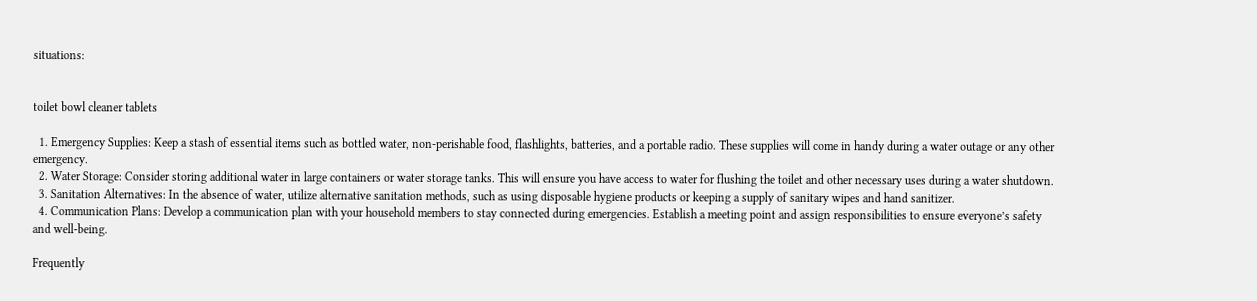situations:


toilet bowl cleaner tablets

  1. Emergency Supplies: Keep a stash of essential items such as bottled water, non-perishable food, flashlights, batteries, and a portable radio. These supplies will come in handy during a water outage or any other emergency.
  2. Water Storage: Consider storing additional water in large containers or water storage tanks. This will ensure you have access to water for flushing the toilet and other necessary uses during a water shutdown.
  3. Sanitation Alternatives: In the absence of water, utilize alternative sanitation methods, such as using disposable hygiene products or keeping a supply of sanitary wipes and hand sanitizer.
  4. Communication Plans: Develop a communication plan with your household members to stay connected during emergencies. Establish a meeting point and assign responsibilities to ensure everyone’s safety and well-being.

Frequently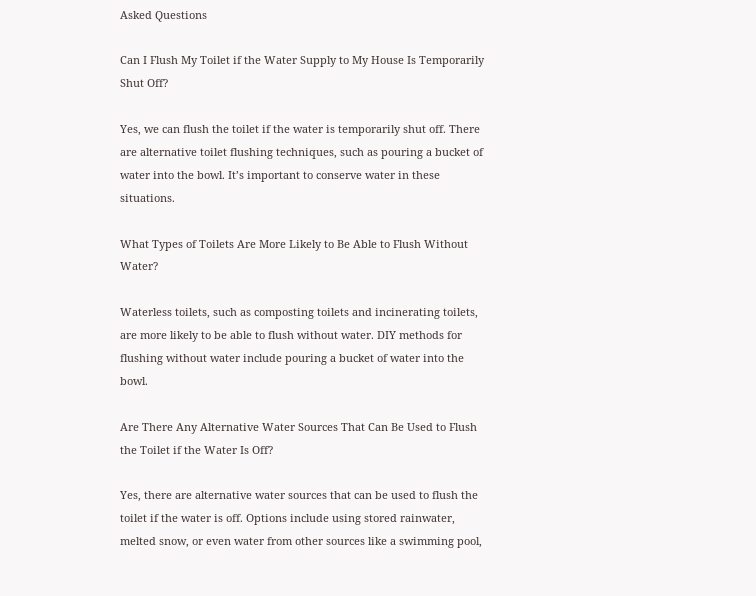Asked Questions

Can I Flush My Toilet if the Water Supply to My House Is Temporarily Shut Off?

Yes, we can flush the toilet if the water is temporarily shut off. There are alternative toilet flushing techniques, such as pouring a bucket of water into the bowl. It’s important to conserve water in these situations.

What Types of Toilets Are More Likely to Be Able to Flush Without Water?

Waterless toilets, such as composting toilets and incinerating toilets, are more likely to be able to flush without water. DIY methods for flushing without water include pouring a bucket of water into the bowl.

Are There Any Alternative Water Sources That Can Be Used to Flush the Toilet if the Water Is Off?

Yes, there are alternative water sources that can be used to flush the toilet if the water is off. Options include using stored rainwater, melted snow, or even water from other sources like a swimming pool,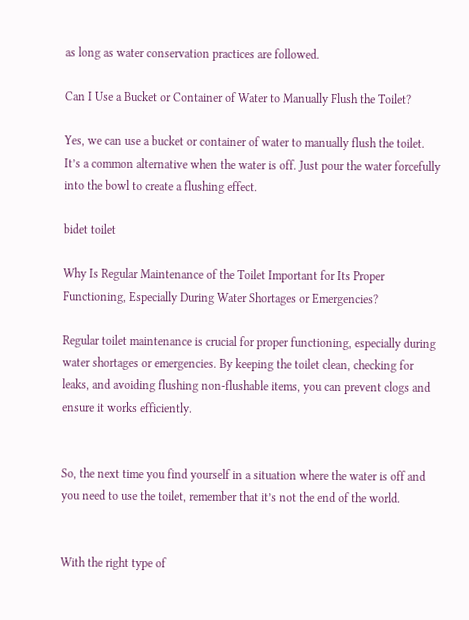as long as water conservation practices are followed.

Can I Use a Bucket or Container of Water to Manually Flush the Toilet?

Yes, we can use a bucket or container of water to manually flush the toilet. It’s a common alternative when the water is off. Just pour the water forcefully into the bowl to create a flushing effect.

bidet toilet

Why Is Regular Maintenance of the Toilet Important for Its Proper Functioning, Especially During Water Shortages or Emergencies?

Regular toilet maintenance is crucial for proper functioning, especially during water shortages or emergencies. By keeping the toilet clean, checking for leaks, and avoiding flushing non-flushable items, you can prevent clogs and ensure it works efficiently.


So, the next time you find yourself in a situation where the water is off and you need to use the toilet, remember that it’s not the end of the world.


With the right type of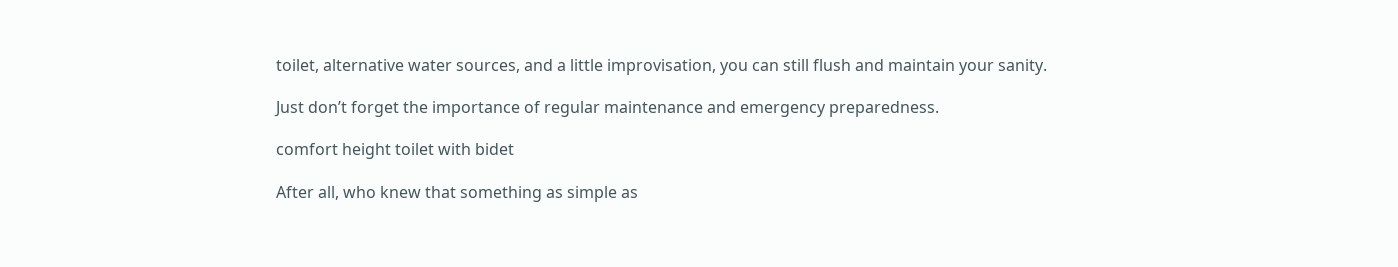toilet, alternative water sources, and a little improvisation, you can still flush and maintain your sanity.

Just don’t forget the importance of regular maintenance and emergency preparedness.

comfort height toilet with bidet

After all, who knew that something as simple as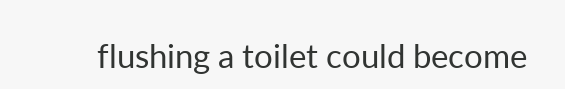flushing a toilet could become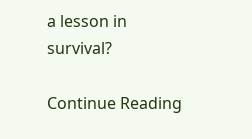a lesson in survival?

Continue Reading